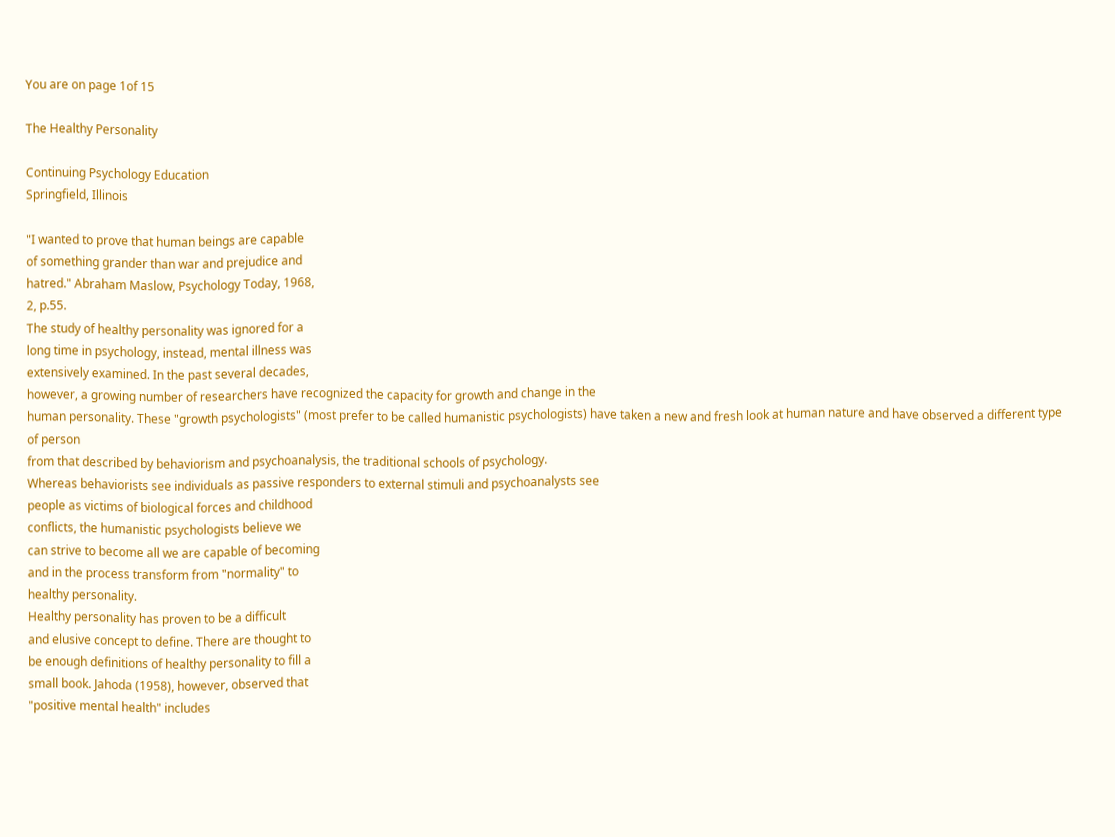You are on page 1of 15

The Healthy Personality

Continuing Psychology Education
Springfield, Illinois

"I wanted to prove that human beings are capable
of something grander than war and prejudice and
hatred." Abraham Maslow, Psychology Today, 1968,
2, p.55.
The study of healthy personality was ignored for a
long time in psychology, instead, mental illness was
extensively examined. In the past several decades,
however, a growing number of researchers have recognized the capacity for growth and change in the
human personality. These "growth psychologists" (most prefer to be called humanistic psychologists) have taken a new and fresh look at human nature and have observed a different type of person
from that described by behaviorism and psychoanalysis, the traditional schools of psychology.
Whereas behaviorists see individuals as passive responders to external stimuli and psychoanalysts see
people as victims of biological forces and childhood
conflicts, the humanistic psychologists believe we
can strive to become all we are capable of becoming
and in the process transform from "normality" to
healthy personality.
Healthy personality has proven to be a difficult
and elusive concept to define. There are thought to
be enough definitions of healthy personality to fill a
small book. Jahoda (1958), however, observed that
"positive mental health" includes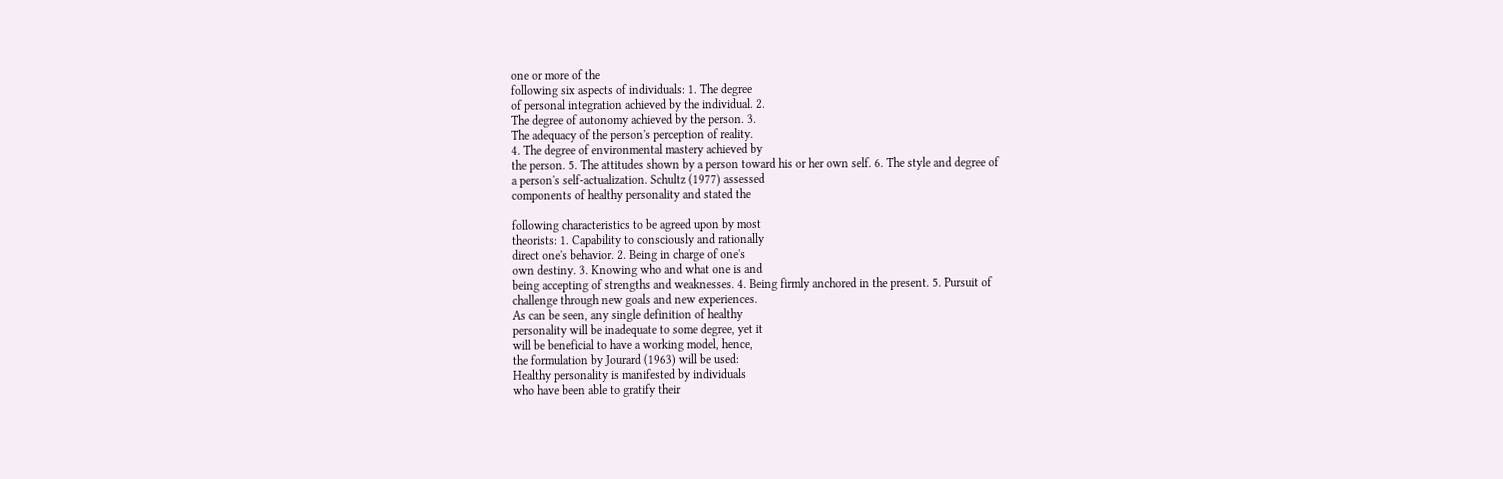one or more of the
following six aspects of individuals: 1. The degree
of personal integration achieved by the individual. 2.
The degree of autonomy achieved by the person. 3.
The adequacy of the person's perception of reality.
4. The degree of environmental mastery achieved by
the person. 5. The attitudes shown by a person toward his or her own self. 6. The style and degree of
a person's self-actualization. Schultz (1977) assessed
components of healthy personality and stated the

following characteristics to be agreed upon by most
theorists: 1. Capability to consciously and rationally
direct one's behavior. 2. Being in charge of one's
own destiny. 3. Knowing who and what one is and
being accepting of strengths and weaknesses. 4. Being firmly anchored in the present. 5. Pursuit of
challenge through new goals and new experiences.
As can be seen, any single definition of healthy
personality will be inadequate to some degree, yet it
will be beneficial to have a working model, hence,
the formulation by Jourard (1963) will be used:
Healthy personality is manifested by individuals
who have been able to gratify their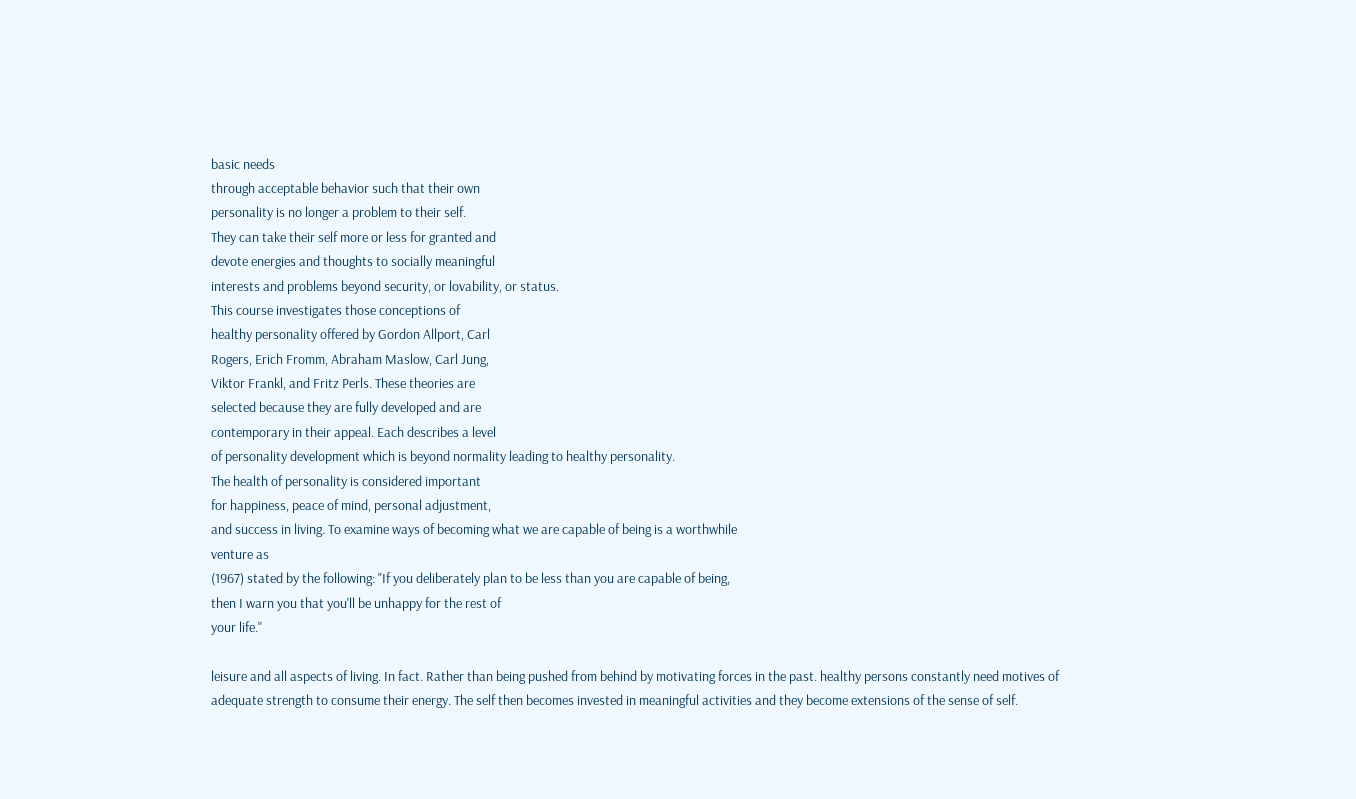basic needs
through acceptable behavior such that their own
personality is no longer a problem to their self.
They can take their self more or less for granted and
devote energies and thoughts to socially meaningful
interests and problems beyond security, or lovability, or status.
This course investigates those conceptions of
healthy personality offered by Gordon Allport, Carl
Rogers, Erich Fromm, Abraham Maslow, Carl Jung,
Viktor Frankl, and Fritz Perls. These theories are
selected because they are fully developed and are
contemporary in their appeal. Each describes a level
of personality development which is beyond normality leading to healthy personality.
The health of personality is considered important
for happiness, peace of mind, personal adjustment,
and success in living. To examine ways of becoming what we are capable of being is a worthwhile
venture as
(1967) stated by the following: "If you deliberately plan to be less than you are capable of being,
then I warn you that you'll be unhappy for the rest of
your life."

leisure and all aspects of living. In fact. Rather than being pushed from behind by motivating forces in the past. healthy persons constantly need motives of adequate strength to consume their energy. The self then becomes invested in meaningful activities and they become extensions of the sense of self.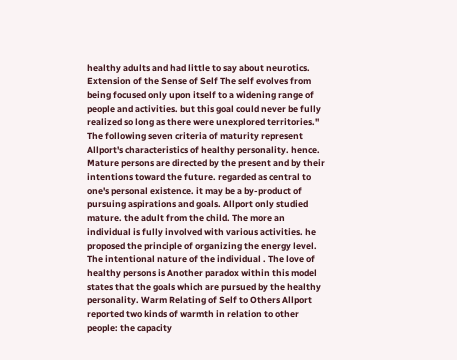healthy adults and had little to say about neurotics. Extension of the Sense of Self The self evolves from being focused only upon itself to a widening range of people and activities. but this goal could never be fully realized so long as there were unexplored territories." The following seven criteria of maturity represent Allport's characteristics of healthy personality. hence. Mature persons are directed by the present and by their intentions toward the future. regarded as central to one's personal existence. it may be a by-product of pursuing aspirations and goals. Allport only studied mature. the adult from the child. The more an individual is fully involved with various activities. he proposed the principle of organizing the energy level. The intentional nature of the individual . The love of healthy persons is Another paradox within this model states that the goals which are pursued by the healthy personality. Warm Relating of Self to Others Allport reported two kinds of warmth in relation to other people: the capacity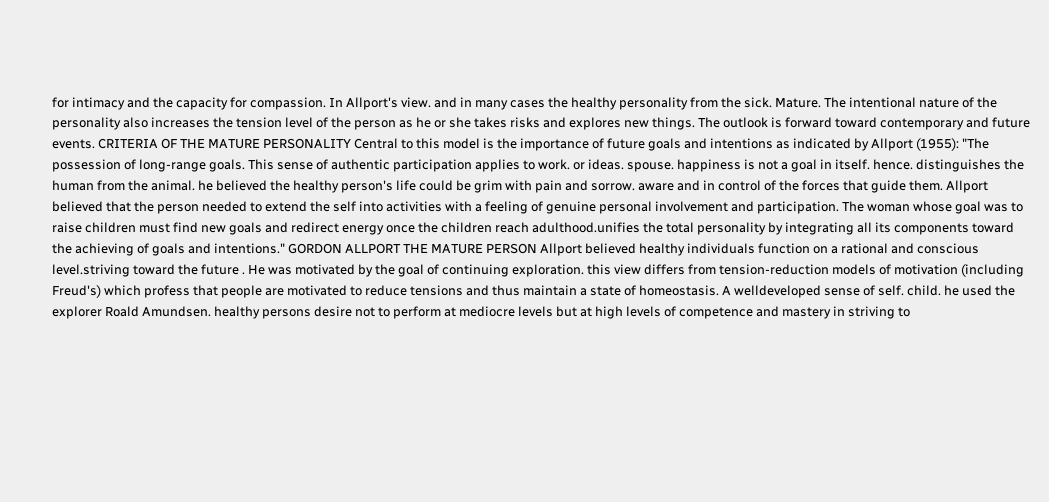for intimacy and the capacity for compassion. In Allport's view. and in many cases the healthy personality from the sick. Mature. The intentional nature of the personality also increases the tension level of the person as he or she takes risks and explores new things. The outlook is forward toward contemporary and future events. CRITERIA OF THE MATURE PERSONALITY Central to this model is the importance of future goals and intentions as indicated by Allport (1955): "The possession of long-range goals. This sense of authentic participation applies to work. or ideas. spouse. happiness is not a goal in itself. hence. distinguishes the human from the animal. he believed the healthy person's life could be grim with pain and sorrow. aware and in control of the forces that guide them. Allport believed that the person needed to extend the self into activities with a feeling of genuine personal involvement and participation. The woman whose goal was to raise children must find new goals and redirect energy once the children reach adulthood.unifies the total personality by integrating all its components toward the achieving of goals and intentions." GORDON ALLPORT THE MATURE PERSON Allport believed healthy individuals function on a rational and conscious level.striving toward the future . He was motivated by the goal of continuing exploration. this view differs from tension-reduction models of motivation (including Freud's) which profess that people are motivated to reduce tensions and thus maintain a state of homeostasis. A welldeveloped sense of self. child. he used the explorer Roald Amundsen. healthy persons desire not to perform at mediocre levels but at high levels of competence and mastery in striving to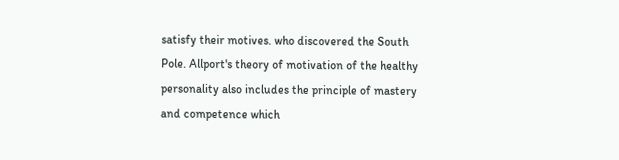satisfy their motives. who discovered the South Pole. Allport's theory of motivation of the healthy personality also includes the principle of mastery and competence which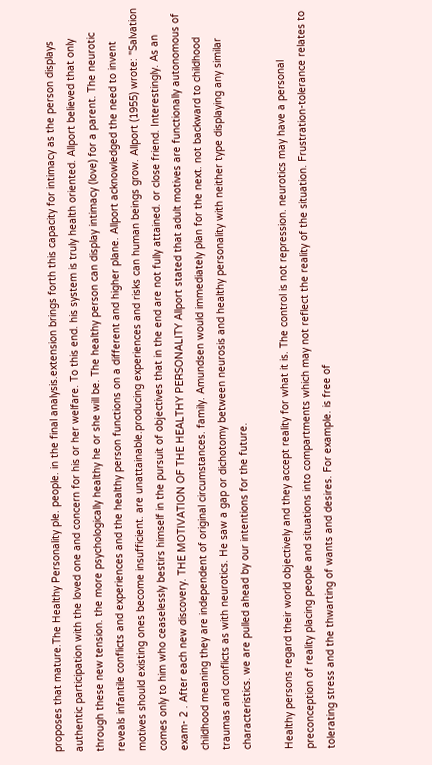proposes that mature.The Healthy Personality ple. people. in the final analysis.extension brings forth this capacity for intimacy as the person displays authentic participation with the loved one and concern for his or her welfare. To this end. his system is truly health oriented. Allport believed that only through these new tension. the more psychologically healthy he or she will be. The healthy person can display intimacy (love) for a parent. The neurotic reveals infantile conflicts and experiences and the healthy person functions on a different and higher plane. Allport acknowledged the need to invent motives should existing ones become insufficient. are unattainable.producing experiences and risks can human beings grow. Allport (1955) wrote: "Salvation comes only to him who ceaselessly bestirs himself in the pursuit of objectives that in the end are not fully attained. or close friend. Interestingly. As an exam- 2 . After each new discovery. THE MOTIVATION OF THE HEALTHY PERSONALITY Allport stated that adult motives are functionally autonomous of childhood meaning they are independent of original circumstances. family. Amundsen would immediately plan for the next. not backward to childhood traumas and conflicts as with neurotics. He saw a gap or dichotomy between neurosis and healthy personality with neither type displaying any similar characteristics. we are pulled ahead by our intentions for the future.

Healthy persons regard their world objectively and they accept reality for what it is. The control is not repression. neurotics may have a personal preconception of reality placing people and situations into compartments which may not reflect the reality of the situation. Frustration-tolerance relates to tolerating stress and the thwarting of wants and desires. For example. is free of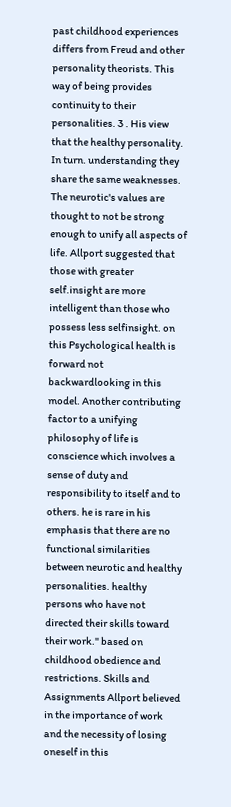past childhood experiences differs from Freud and other personality theorists. This way of being provides continuity to their personalities. 3 . His view that the healthy personality. In turn. understanding they share the same weaknesses. The neurotic's values are thought to not be strong enough to unify all aspects of life. Allport suggested that those with greater self.insight are more intelligent than those who possess less selfinsight. on this Psychological health is forward not backwardlooking in this model. Another contributing factor to a unifying philosophy of life is conscience which involves a sense of duty and responsibility to itself and to others. he is rare in his emphasis that there are no functional similarities between neurotic and healthy personalities. healthy persons who have not directed their skills toward their work." based on childhood obedience and restrictions. Skills and Assignments Allport believed in the importance of work and the necessity of losing oneself in this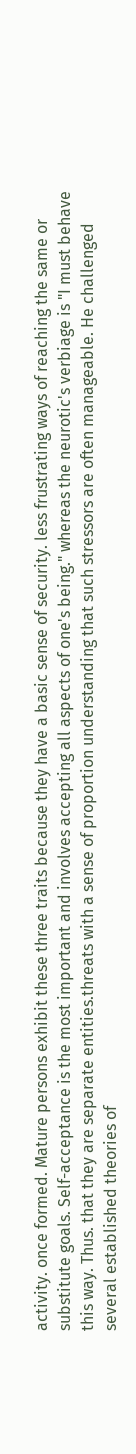activity. once formed. Mature persons exhibit these three traits because they have a basic sense of security. less frustrating ways of reaching the same or substitute goals. Self-acceptance is the most important and involves accepting all aspects of one's being." whereas the neurotic's verbiage is "I must behave this way. Thus. that they are separate entities.threats with a sense of proportion understanding that such stressors are often manageable. He challenged several established theories of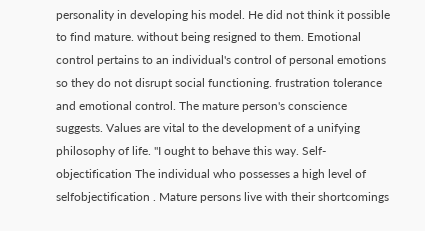personality in developing his model. He did not think it possible to find mature. without being resigned to them. Emotional control pertains to an individual's control of personal emotions so they do not disrupt social functioning. frustration tolerance and emotional control. The mature person's conscience suggests. Values are vital to the development of a unifying philosophy of life. "I ought to behave this way. Self-objectification The individual who possesses a high level of selfobjectification . Mature persons live with their shortcomings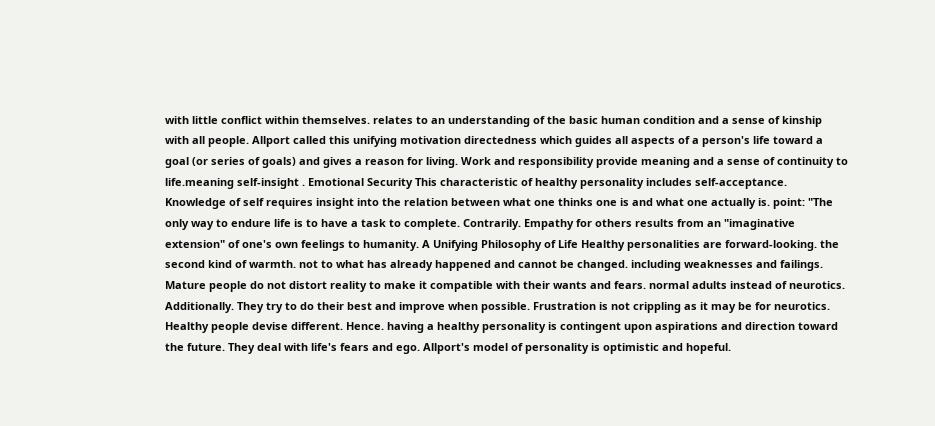with little conflict within themselves. relates to an understanding of the basic human condition and a sense of kinship with all people. Allport called this unifying motivation directedness which guides all aspects of a person's life toward a goal (or series of goals) and gives a reason for living. Work and responsibility provide meaning and a sense of continuity to life.meaning self-insight . Emotional Security This characteristic of healthy personality includes self-acceptance. Knowledge of self requires insight into the relation between what one thinks one is and what one actually is. point: "The only way to endure life is to have a task to complete. Contrarily. Empathy for others results from an "imaginative extension" of one's own feelings to humanity. A Unifying Philosophy of Life Healthy personalities are forward-looking. the second kind of warmth. not to what has already happened and cannot be changed. including weaknesses and failings. Mature people do not distort reality to make it compatible with their wants and fears. normal adults instead of neurotics. Additionally. They try to do their best and improve when possible. Frustration is not crippling as it may be for neurotics. Healthy people devise different. Hence. having a healthy personality is contingent upon aspirations and direction toward the future. They deal with life's fears and ego. Allport's model of personality is optimistic and hopeful.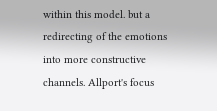within this model. but a redirecting of the emotions into more constructive channels. Allport's focus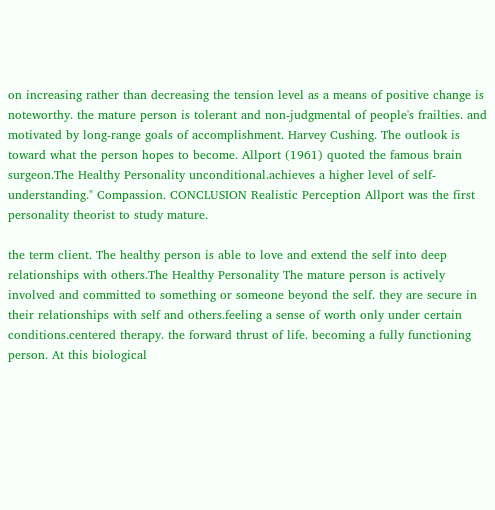on increasing rather than decreasing the tension level as a means of positive change is noteworthy. the mature person is tolerant and non-judgmental of people's frailties. and motivated by long-range goals of accomplishment. Harvey Cushing. The outlook is toward what the person hopes to become. Allport (1961) quoted the famous brain surgeon.The Healthy Personality unconditional.achieves a higher level of self-understanding." Compassion. CONCLUSION Realistic Perception Allport was the first personality theorist to study mature.

the term client. The healthy person is able to love and extend the self into deep relationships with others.The Healthy Personality The mature person is actively involved and committed to something or someone beyond the self. they are secure in their relationships with self and others.feeling a sense of worth only under certain conditions.centered therapy. the forward thrust of life. becoming a fully functioning person. At this biological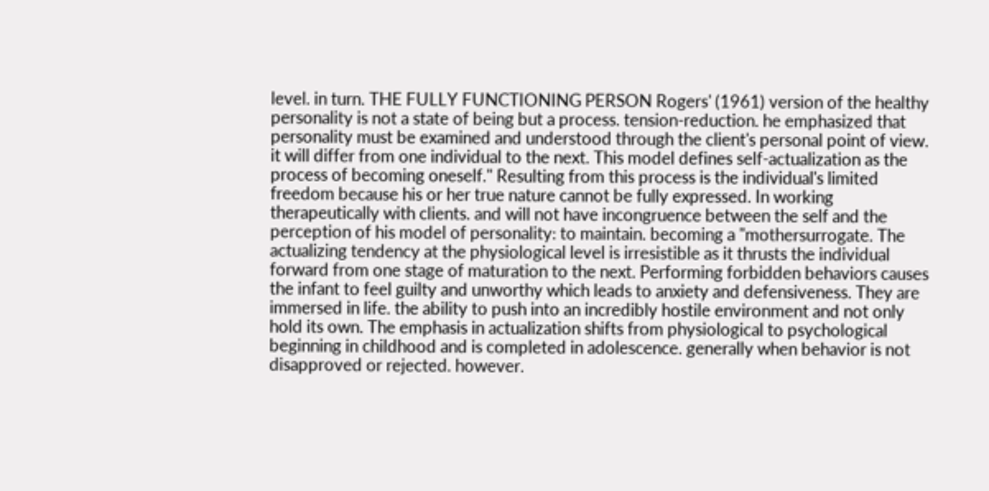level. in turn. THE FULLY FUNCTIONING PERSON Rogers' (1961) version of the healthy personality is not a state of being but a process. tension-reduction. he emphasized that personality must be examined and understood through the client's personal point of view. it will differ from one individual to the next. This model defines self-actualization as the process of becoming oneself." Resulting from this process is the individual's limited freedom because his or her true nature cannot be fully expressed. In working therapeutically with clients. and will not have incongruence between the self and the perception of his model of personality: to maintain. becoming a "mothersurrogate. The actualizing tendency at the physiological level is irresistible as it thrusts the individual forward from one stage of maturation to the next. Performing forbidden behaviors causes the infant to feel guilty and unworthy which leads to anxiety and defensiveness. They are immersed in life. the ability to push into an incredibly hostile environment and not only hold its own. The emphasis in actualization shifts from physiological to psychological beginning in childhood and is completed in adolescence. generally when behavior is not disapproved or rejected. however.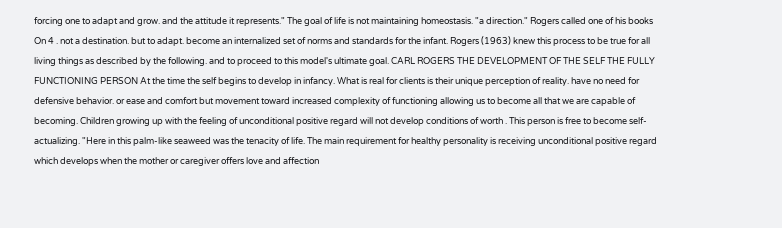forcing one to adapt and grow. and the attitude it represents." The goal of life is not maintaining homeostasis. "a direction." Rogers called one of his books On 4 . not a destination. but to adapt. become an internalized set of norms and standards for the infant. Rogers (1963) knew this process to be true for all living things as described by the following. and to proceed to this model's ultimate goal. CARL ROGERS THE DEVELOPMENT OF THE SELF THE FULLY FUNCTIONING PERSON At the time the self begins to develop in infancy. What is real for clients is their unique perception of reality. have no need for defensive behavior. or ease and comfort but movement toward increased complexity of functioning allowing us to become all that we are capable of becoming. Children growing up with the feeling of unconditional positive regard will not develop conditions of worth . This person is free to become self-actualizing. "Here in this palm-like seaweed was the tenacity of life. The main requirement for healthy personality is receiving unconditional positive regard which develops when the mother or caregiver offers love and affection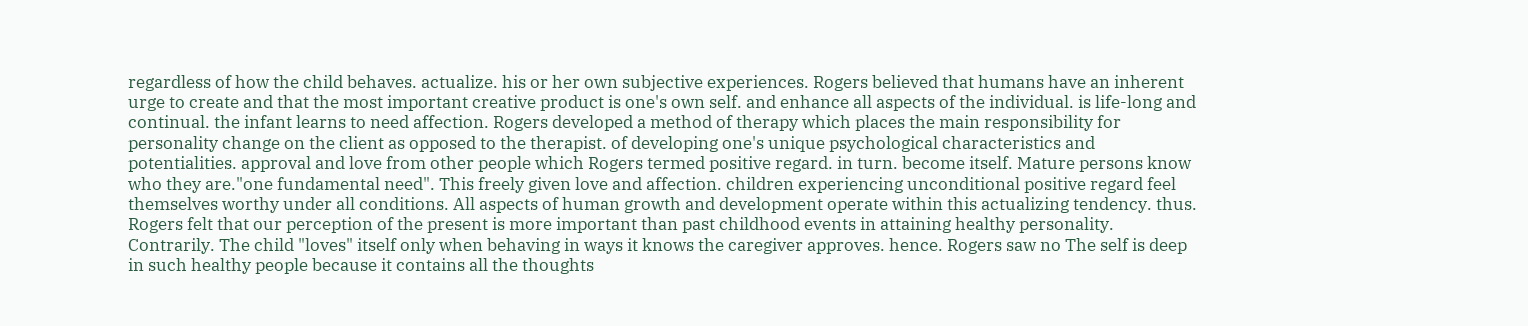regardless of how the child behaves. actualize. his or her own subjective experiences. Rogers believed that humans have an inherent urge to create and that the most important creative product is one's own self. and enhance all aspects of the individual. is life-long and continual. the infant learns to need affection. Rogers developed a method of therapy which places the main responsibility for personality change on the client as opposed to the therapist. of developing one's unique psychological characteristics and potentialities. approval and love from other people which Rogers termed positive regard. in turn. become itself. Mature persons know who they are."one fundamental need". This freely given love and affection. children experiencing unconditional positive regard feel themselves worthy under all conditions. All aspects of human growth and development operate within this actualizing tendency. thus. Rogers felt that our perception of the present is more important than past childhood events in attaining healthy personality. Contrarily. The child "loves" itself only when behaving in ways it knows the caregiver approves. hence. Rogers saw no The self is deep in such healthy people because it contains all the thoughts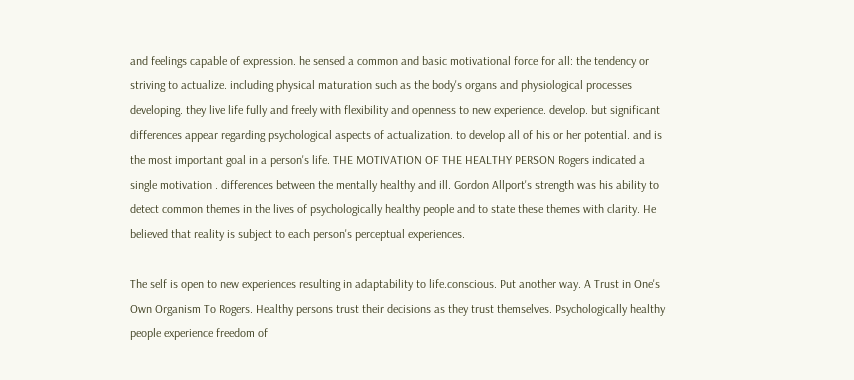and feelings capable of expression. he sensed a common and basic motivational force for all: the tendency or striving to actualize. including physical maturation such as the body's organs and physiological processes developing. they live life fully and freely with flexibility and openness to new experience. develop. but significant differences appear regarding psychological aspects of actualization. to develop all of his or her potential. and is the most important goal in a person's life. THE MOTIVATION OF THE HEALTHY PERSON Rogers indicated a single motivation . differences between the mentally healthy and ill. Gordon Allport's strength was his ability to detect common themes in the lives of psychologically healthy people and to state these themes with clarity. He believed that reality is subject to each person's perceptual experiences.

The self is open to new experiences resulting in adaptability to life.conscious. Put another way. A Trust in One's Own Organism To Rogers. Healthy persons trust their decisions as they trust themselves. Psychologically healthy people experience freedom of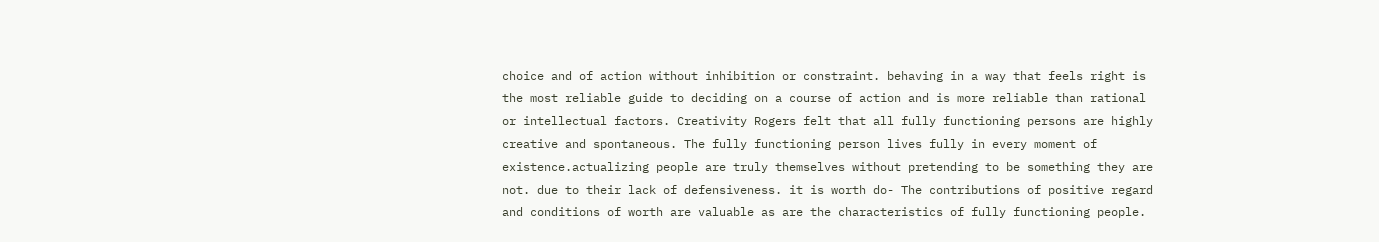choice and of action without inhibition or constraint. behaving in a way that feels right is the most reliable guide to deciding on a course of action and is more reliable than rational or intellectual factors. Creativity Rogers felt that all fully functioning persons are highly creative and spontaneous. The fully functioning person lives fully in every moment of existence.actualizing people are truly themselves without pretending to be something they are not. due to their lack of defensiveness. it is worth do- The contributions of positive regard and conditions of worth are valuable as are the characteristics of fully functioning people.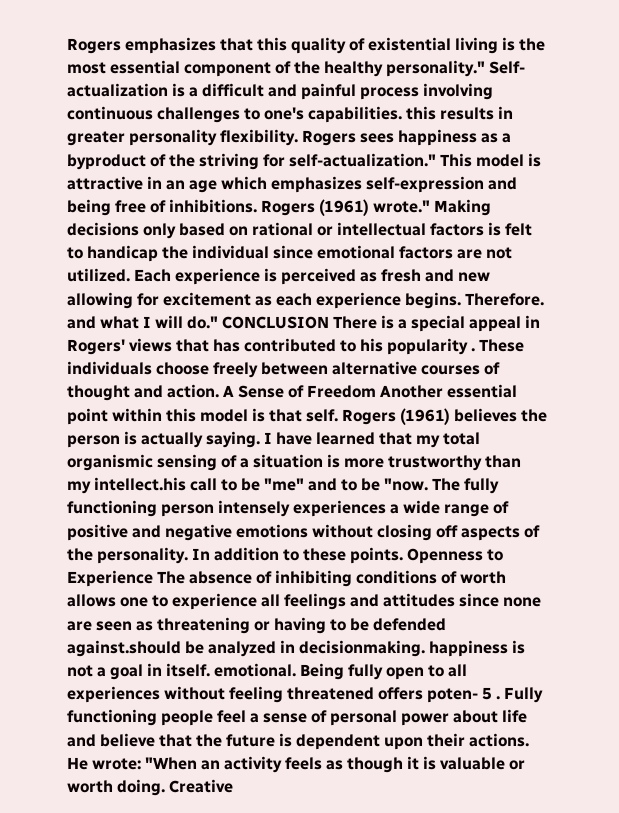Rogers emphasizes that this quality of existential living is the most essential component of the healthy personality." Self-actualization is a difficult and painful process involving continuous challenges to one's capabilities. this results in greater personality flexibility. Rogers sees happiness as a byproduct of the striving for self-actualization." This model is attractive in an age which emphasizes self-expression and being free of inhibitions. Rogers (1961) wrote." Making decisions only based on rational or intellectual factors is felt to handicap the individual since emotional factors are not utilized. Each experience is perceived as fresh and new allowing for excitement as each experience begins. Therefore. and what I will do." CONCLUSION There is a special appeal in Rogers' views that has contributed to his popularity . These individuals choose freely between alternative courses of thought and action. A Sense of Freedom Another essential point within this model is that self. Rogers (1961) believes the person is actually saying. I have learned that my total organismic sensing of a situation is more trustworthy than my intellect.his call to be "me" and to be "now. The fully functioning person intensely experiences a wide range of positive and negative emotions without closing off aspects of the personality. In addition to these points. Openness to Experience The absence of inhibiting conditions of worth allows one to experience all feelings and attitudes since none are seen as threatening or having to be defended against.should be analyzed in decisionmaking. happiness is not a goal in itself. emotional. Being fully open to all experiences without feeling threatened offers poten- 5 . Fully functioning people feel a sense of personal power about life and believe that the future is dependent upon their actions. He wrote: "When an activity feels as though it is valuable or worth doing. Creative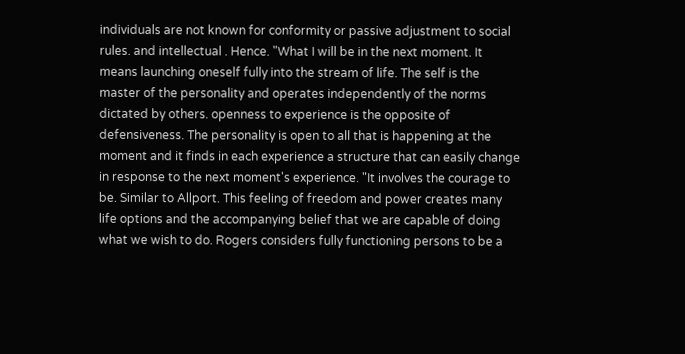individuals are not known for conformity or passive adjustment to social rules. and intellectual . Hence. "What I will be in the next moment. It means launching oneself fully into the stream of life. The self is the master of the personality and operates independently of the norms dictated by others. openness to experience is the opposite of defensiveness. The personality is open to all that is happening at the moment and it finds in each experience a structure that can easily change in response to the next moment's experience. "It involves the courage to be. Similar to Allport. This feeling of freedom and power creates many life options and the accompanying belief that we are capable of doing what we wish to do. Rogers considers fully functioning persons to be a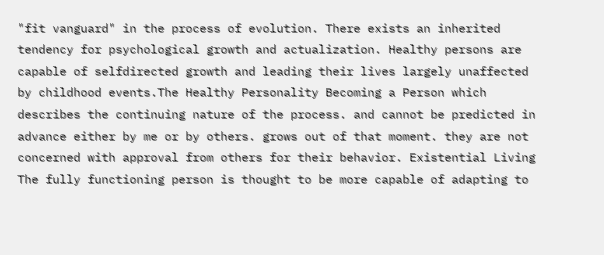"fit vanguard" in the process of evolution. There exists an inherited tendency for psychological growth and actualization. Healthy persons are capable of selfdirected growth and leading their lives largely unaffected by childhood events.The Healthy Personality Becoming a Person which describes the continuing nature of the process. and cannot be predicted in advance either by me or by others. grows out of that moment. they are not concerned with approval from others for their behavior. Existential Living The fully functioning person is thought to be more capable of adapting to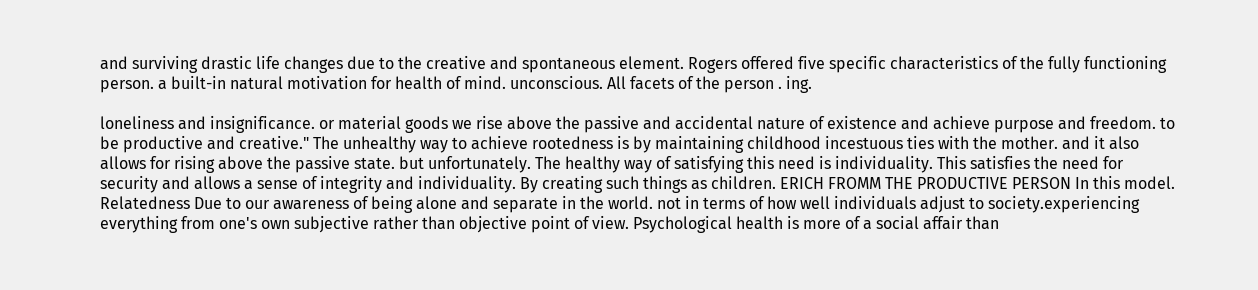and surviving drastic life changes due to the creative and spontaneous element. Rogers offered five specific characteristics of the fully functioning person. a built-in natural motivation for health of mind. unconscious. All facets of the person . ing.

loneliness and insignificance. or material goods we rise above the passive and accidental nature of existence and achieve purpose and freedom. to be productive and creative." The unhealthy way to achieve rootedness is by maintaining childhood incestuous ties with the mother. and it also allows for rising above the passive state. but unfortunately. The healthy way of satisfying this need is individuality. This satisfies the need for security and allows a sense of integrity and individuality. By creating such things as children. ERICH FROMM THE PRODUCTIVE PERSON In this model. Relatedness Due to our awareness of being alone and separate in the world. not in terms of how well individuals adjust to society.experiencing everything from one's own subjective rather than objective point of view. Psychological health is more of a social affair than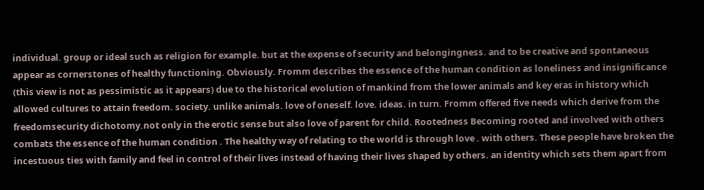individual. group or ideal such as religion for example. but at the expense of security and belongingness. and to be creative and spontaneous appear as cornerstones of healthy functioning. Obviously. Fromm describes the essence of the human condition as loneliness and insignificance (this view is not as pessimistic as it appears) due to the historical evolution of mankind from the lower animals and key eras in history which allowed cultures to attain freedom. society. unlike animals. love of oneself. love. ideas. in turn. Fromm offered five needs which derive from the freedomsecurity dichotomy.not only in the erotic sense but also love of parent for child. Rootedness Becoming rooted and involved with others combats the essence of the human condition . The healthy way of relating to the world is through love . with others. These people have broken the incestuous ties with family and feel in control of their lives instead of having their lives shaped by others. an identity which sets them apart from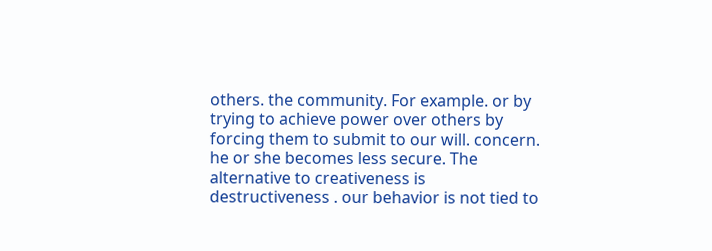others. the community. For example. or by trying to achieve power over others by forcing them to submit to our will. concern. he or she becomes less secure. The alternative to creativeness is destructiveness . our behavior is not tied to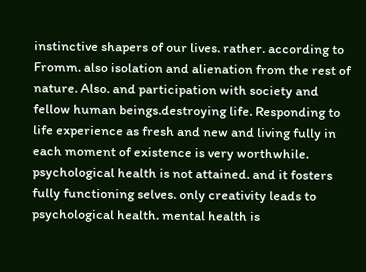instinctive shapers of our lives. rather. according to Fromm. also isolation and alienation from the rest of nature. Also. and participation with society and fellow human beings.destroying life. Responding to life experience as fresh and new and living fully in each moment of existence is very worthwhile. psychological health is not attained. and it fosters fully functioning selves. only creativity leads to psychological health. mental health is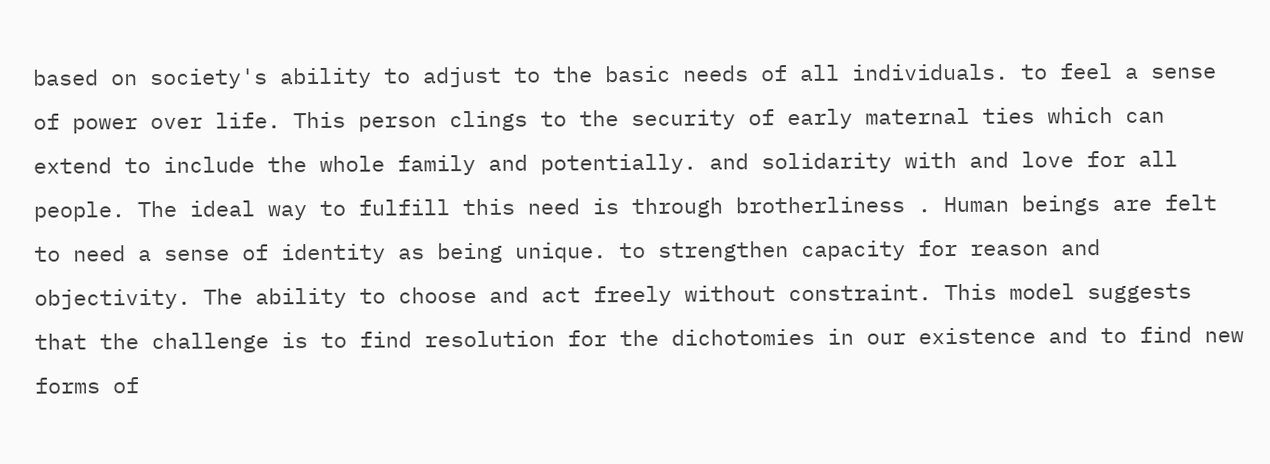based on society's ability to adjust to the basic needs of all individuals. to feel a sense of power over life. This person clings to the security of early maternal ties which can extend to include the whole family and potentially. and solidarity with and love for all people. The ideal way to fulfill this need is through brotherliness . Human beings are felt to need a sense of identity as being unique. to strengthen capacity for reason and objectivity. The ability to choose and act freely without constraint. This model suggests that the challenge is to find resolution for the dichotomies in our existence and to find new forms of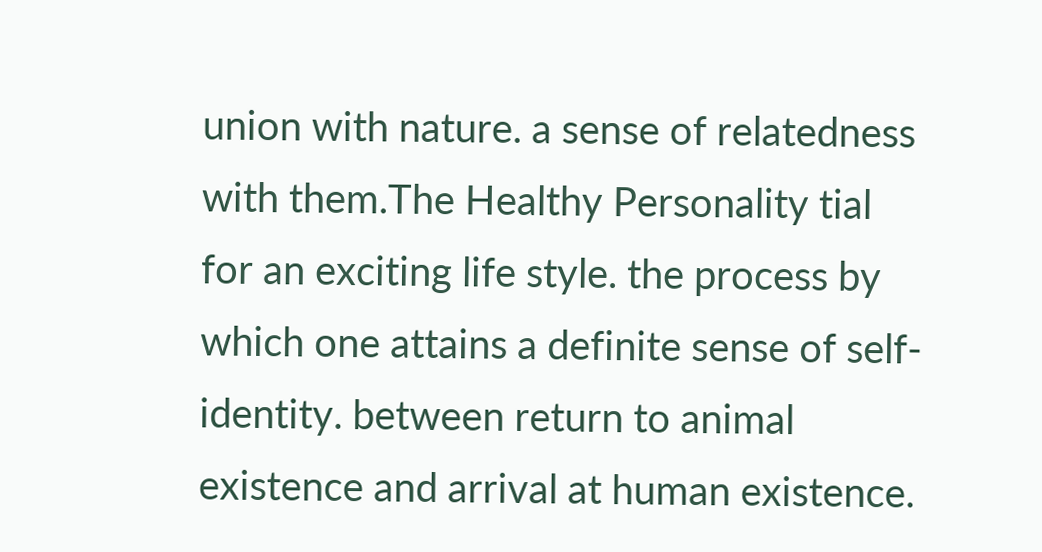union with nature. a sense of relatedness with them.The Healthy Personality tial for an exciting life style. the process by which one attains a definite sense of self-identity. between return to animal existence and arrival at human existence.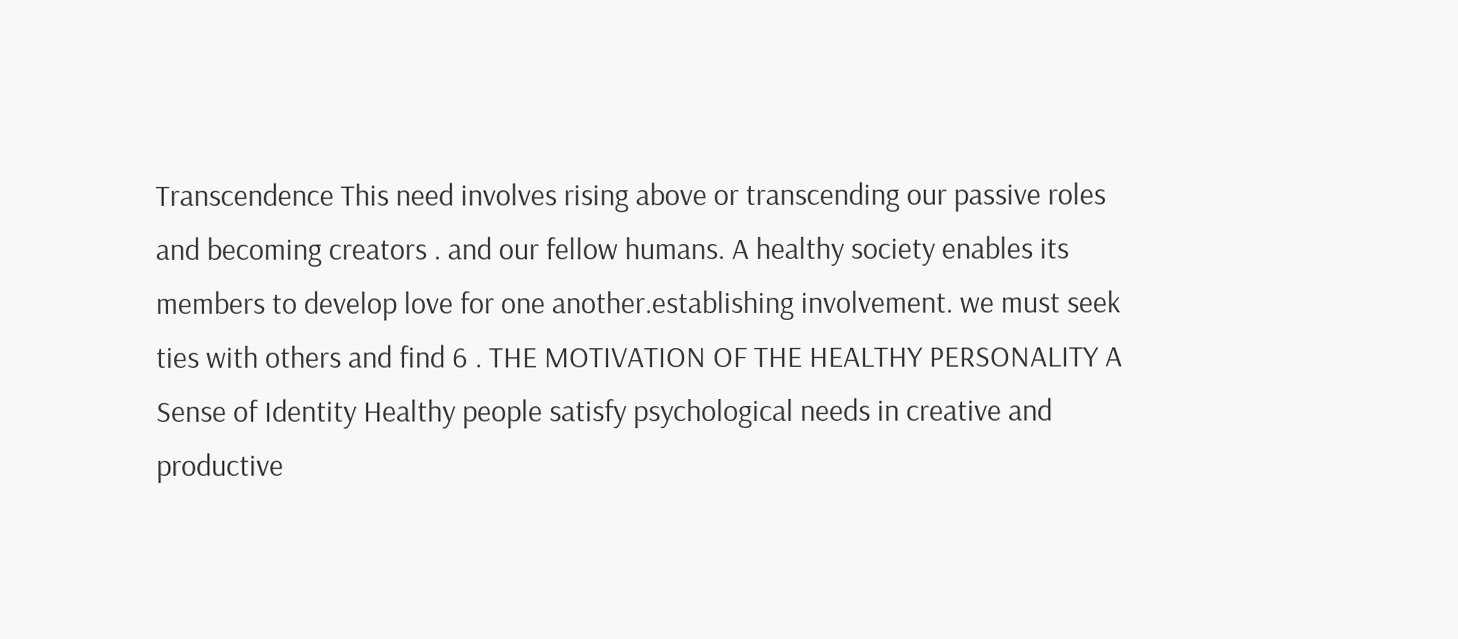Transcendence This need involves rising above or transcending our passive roles and becoming creators . and our fellow humans. A healthy society enables its members to develop love for one another.establishing involvement. we must seek ties with others and find 6 . THE MOTIVATION OF THE HEALTHY PERSONALITY A Sense of Identity Healthy people satisfy psychological needs in creative and productive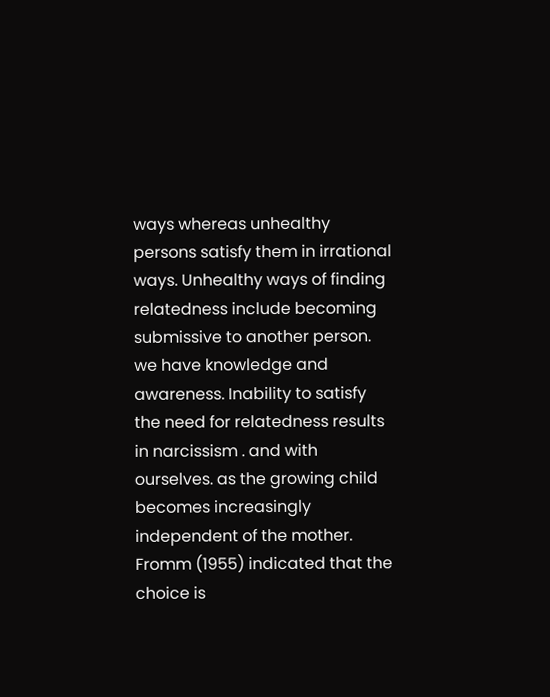ways whereas unhealthy persons satisfy them in irrational ways. Unhealthy ways of finding relatedness include becoming submissive to another person. we have knowledge and awareness. Inability to satisfy the need for relatedness results in narcissism . and with ourselves. as the growing child becomes increasingly independent of the mother. Fromm (1955) indicated that the choice is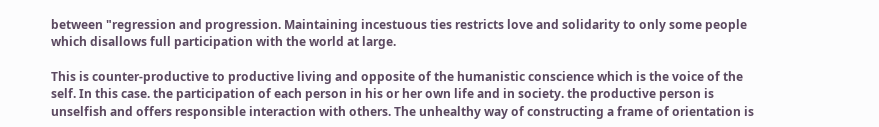between "regression and progression. Maintaining incestuous ties restricts love and solidarity to only some people which disallows full participation with the world at large.

This is counter-productive to productive living and opposite of the humanistic conscience which is the voice of the self. In this case. the participation of each person in his or her own life and in society. the productive person is unselfish and offers responsible interaction with others. The unhealthy way of constructing a frame of orientation is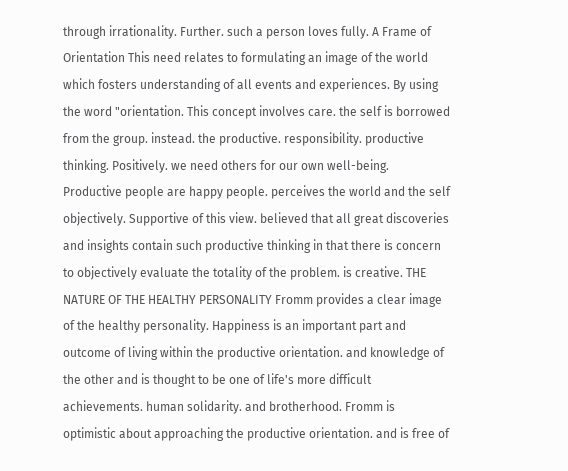through irrationality. Further. such a person loves fully. A Frame of Orientation This need relates to formulating an image of the world which fosters understanding of all events and experiences. By using the word "orientation. This concept involves care. the self is borrowed from the group. instead. the productive. responsibility. productive thinking. Positively. we need others for our own well-being. Productive people are happy people. perceives the world and the self objectively. Supportive of this view. believed that all great discoveries and insights contain such productive thinking in that there is concern to objectively evaluate the totality of the problem. is creative. THE NATURE OF THE HEALTHY PERSONALITY Fromm provides a clear image of the healthy personality. Happiness is an important part and outcome of living within the productive orientation. and knowledge of the other and is thought to be one of life's more difficult achievements. human solidarity. and brotherhood. Fromm is optimistic about approaching the productive orientation. and is free of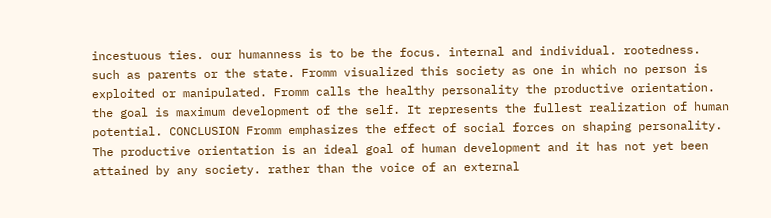incestuous ties. our humanness is to be the focus. internal and individual. rootedness. such as parents or the state. Fromm visualized this society as one in which no person is exploited or manipulated. Fromm calls the healthy personality the productive orientation. the goal is maximum development of the self. It represents the fullest realization of human potential. CONCLUSION Fromm emphasizes the effect of social forces on shaping personality. The productive orientation is an ideal goal of human development and it has not yet been attained by any society. rather than the voice of an external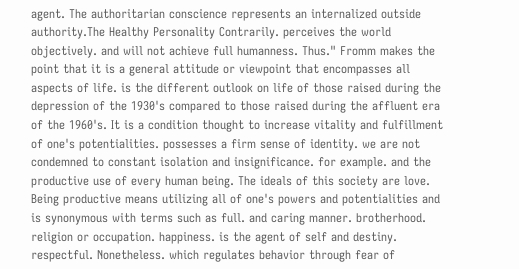agent. The authoritarian conscience represents an internalized outside authority.The Healthy Personality Contrarily. perceives the world objectively. and will not achieve full humanness. Thus." Fromm makes the point that it is a general attitude or viewpoint that encompasses all aspects of life. is the different outlook on life of those raised during the depression of the 1930's compared to those raised during the affluent era of the 1960's. It is a condition thought to increase vitality and fulfillment of one's potentialities. possesses a firm sense of identity. we are not condemned to constant isolation and insignificance. for example. and the productive use of every human being. The ideals of this society are love. Being productive means utilizing all of one's powers and potentialities and is synonymous with terms such as full. and caring manner. brotherhood. religion or occupation. happiness. is the agent of self and destiny. respectful. Nonetheless. which regulates behavior through fear of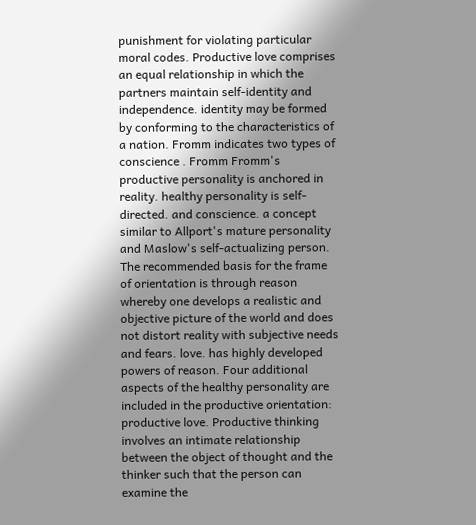punishment for violating particular moral codes. Productive love comprises an equal relationship in which the partners maintain self-identity and independence. identity may be formed by conforming to the characteristics of a nation. Fromm indicates two types of conscience . Fromm Fromm's productive personality is anchored in reality. healthy personality is self-directed. and conscience. a concept similar to Allport's mature personality and Maslow's self-actualizing person. The recommended basis for the frame of orientation is through reason whereby one develops a realistic and objective picture of the world and does not distort reality with subjective needs and fears. love. has highly developed powers of reason. Four additional aspects of the healthy personality are included in the productive orientation: productive love. Productive thinking involves an intimate relationship between the object of thought and the thinker such that the person can examine the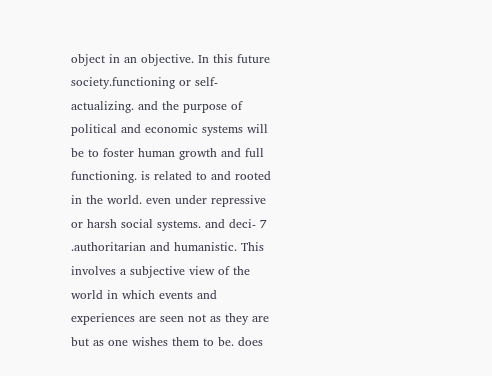object in an objective. In this future society.functioning or self-actualizing. and the purpose of political and economic systems will be to foster human growth and full functioning. is related to and rooted in the world. even under repressive or harsh social systems. and deci- 7 .authoritarian and humanistic. This involves a subjective view of the world in which events and experiences are seen not as they are but as one wishes them to be. does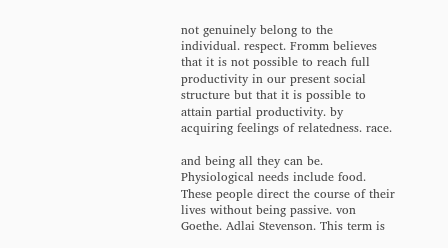not genuinely belong to the individual. respect. Fromm believes that it is not possible to reach full productivity in our present social structure but that it is possible to attain partial productivity. by acquiring feelings of relatedness. race.

and being all they can be. Physiological needs include food. These people direct the course of their lives without being passive. von Goethe. Adlai Stevenson. This term is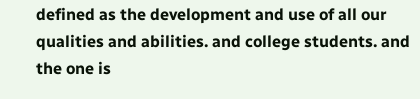defined as the development and use of all our qualities and abilities. and college students. and the one is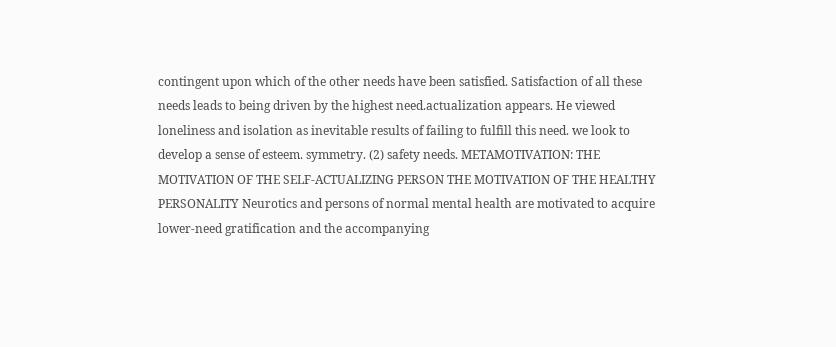contingent upon which of the other needs have been satisfied. Satisfaction of all these needs leads to being driven by the highest need.actualization appears. He viewed loneliness and isolation as inevitable results of failing to fulfill this need. we look to develop a sense of esteem. symmetry. (2) safety needs. METAMOTIVATION: THE MOTIVATION OF THE SELF-ACTUALIZING PERSON THE MOTIVATION OF THE HEALTHY PERSONALITY Neurotics and persons of normal mental health are motivated to acquire lower-need gratification and the accompanying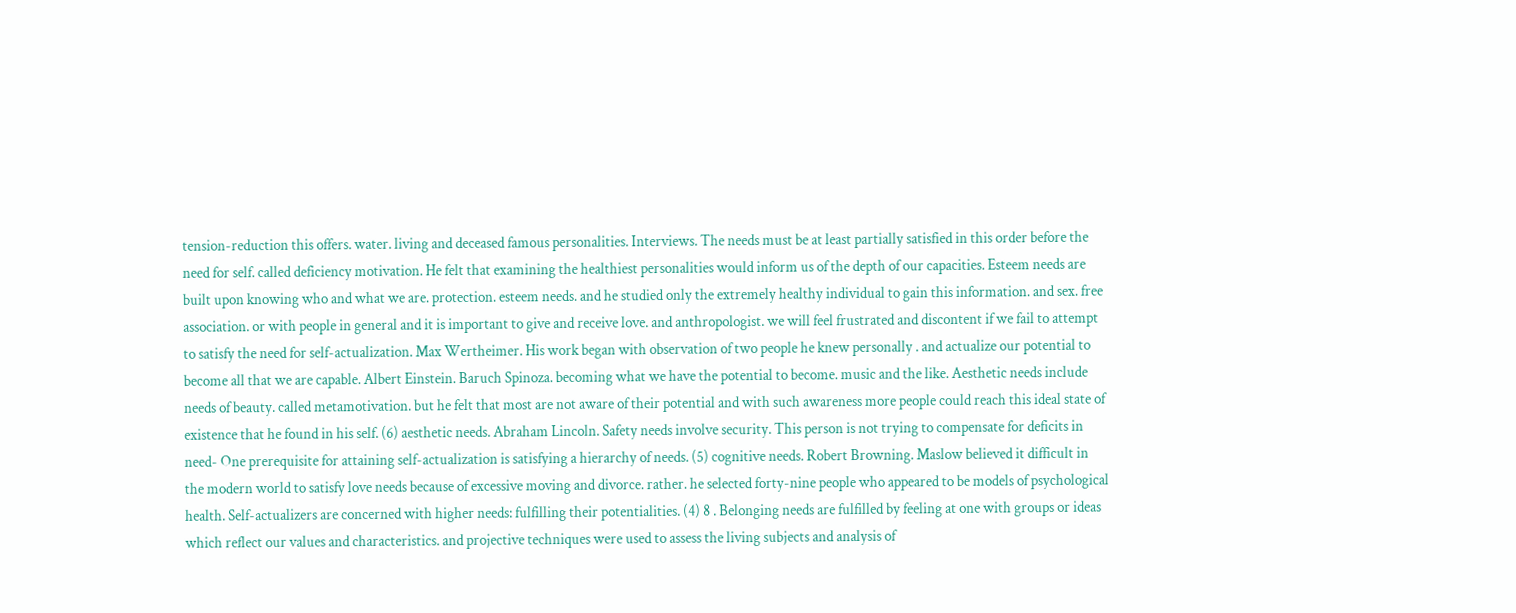tension-reduction this offers. water. living and deceased famous personalities. Interviews. The needs must be at least partially satisfied in this order before the need for self. called deficiency motivation. He felt that examining the healthiest personalities would inform us of the depth of our capacities. Esteem needs are built upon knowing who and what we are. protection. esteem needs. and he studied only the extremely healthy individual to gain this information. and sex. free association. or with people in general and it is important to give and receive love. and anthropologist. we will feel frustrated and discontent if we fail to attempt to satisfy the need for self-actualization. Max Wertheimer. His work began with observation of two people he knew personally . and actualize our potential to become all that we are capable. Albert Einstein. Baruch Spinoza. becoming what we have the potential to become. music and the like. Aesthetic needs include needs of beauty. called metamotivation. but he felt that most are not aware of their potential and with such awareness more people could reach this ideal state of existence that he found in his self. (6) aesthetic needs. Abraham Lincoln. Safety needs involve security. This person is not trying to compensate for deficits in need- One prerequisite for attaining self-actualization is satisfying a hierarchy of needs. (5) cognitive needs. Robert Browning. Maslow believed it difficult in the modern world to satisfy love needs because of excessive moving and divorce. rather. he selected forty-nine people who appeared to be models of psychological health. Self-actualizers are concerned with higher needs: fulfilling their potentialities. (4) 8 . Belonging needs are fulfilled by feeling at one with groups or ideas which reflect our values and characteristics. and projective techniques were used to assess the living subjects and analysis of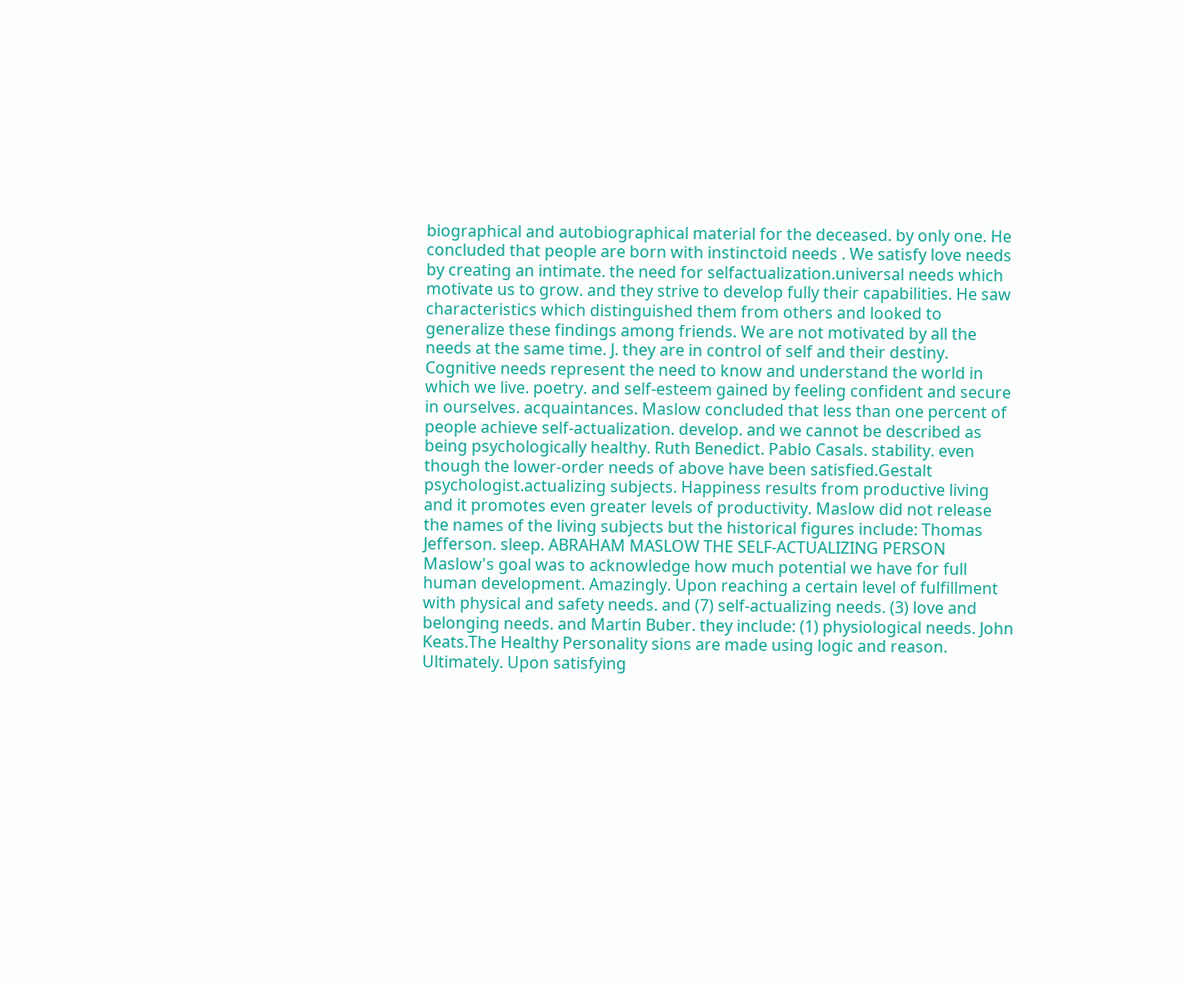biographical and autobiographical material for the deceased. by only one. He concluded that people are born with instinctoid needs . We satisfy love needs by creating an intimate. the need for selfactualization.universal needs which motivate us to grow. and they strive to develop fully their capabilities. He saw characteristics which distinguished them from others and looked to generalize these findings among friends. We are not motivated by all the needs at the same time. J. they are in control of self and their destiny. Cognitive needs represent the need to know and understand the world in which we live. poetry. and self-esteem gained by feeling confident and secure in ourselves. acquaintances. Maslow concluded that less than one percent of people achieve self-actualization. develop. and we cannot be described as being psychologically healthy. Ruth Benedict. Pablo Casals. stability. even though the lower-order needs of above have been satisfied.Gestalt psychologist.actualizing subjects. Happiness results from productive living and it promotes even greater levels of productivity. Maslow did not release the names of the living subjects but the historical figures include: Thomas Jefferson. sleep. ABRAHAM MASLOW THE SELF-ACTUALIZING PERSON Maslow's goal was to acknowledge how much potential we have for full human development. Amazingly. Upon reaching a certain level of fulfillment with physical and safety needs. and (7) self-actualizing needs. (3) love and belonging needs. and Martin Buber. they include: (1) physiological needs. John Keats.The Healthy Personality sions are made using logic and reason. Ultimately. Upon satisfying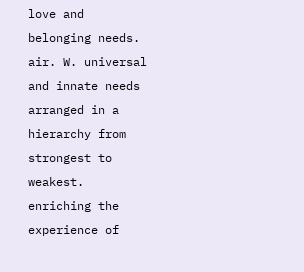love and belonging needs. air. W. universal and innate needs arranged in a hierarchy from strongest to weakest. enriching the experience of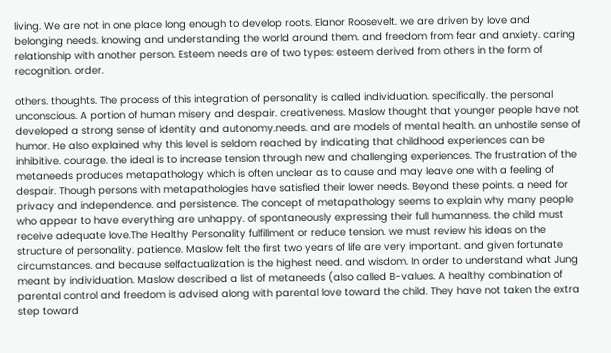living. We are not in one place long enough to develop roots. Elanor Roosevelt. we are driven by love and belonging needs. knowing and understanding the world around them. and freedom from fear and anxiety. caring relationship with another person. Esteem needs are of two types: esteem derived from others in the form of recognition. order.

others. thoughts. The process of this integration of personality is called individuation. specifically. the personal unconscious. A portion of human misery and despair. creativeness. Maslow thought that younger people have not developed a strong sense of identity and autonomy.needs. and are models of mental health. an unhostile sense of humor. He also explained why this level is seldom reached by indicating that childhood experiences can be inhibitive. courage. the ideal is to increase tension through new and challenging experiences. The frustration of the metaneeds produces metapathology which is often unclear as to cause and may leave one with a feeling of despair. Though persons with metapathologies have satisfied their lower needs. Beyond these points. a need for privacy and independence. and persistence. The concept of metapathology seems to explain why many people who appear to have everything are unhappy. of spontaneously expressing their full humanness. the child must receive adequate love.The Healthy Personality fulfillment or reduce tension. we must review his ideas on the structure of personality. patience. Maslow felt the first two years of life are very important. and given fortunate circumstances. and because selfactualization is the highest need. and wisdom. In order to understand what Jung meant by individuation. Maslow described a list of metaneeds (also called B-values. A healthy combination of parental control and freedom is advised along with parental love toward the child. They have not taken the extra step toward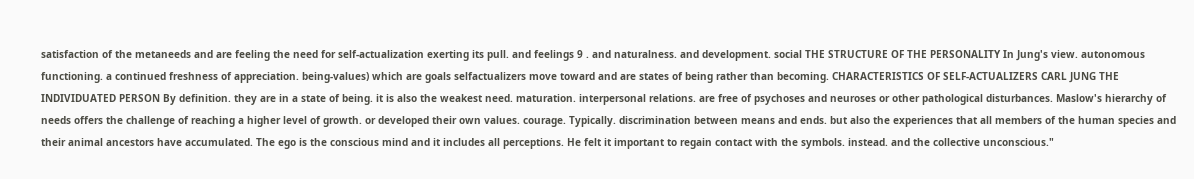satisfaction of the metaneeds and are feeling the need for self-actualization exerting its pull. and feelings 9 . and naturalness. and development. social THE STRUCTURE OF THE PERSONALITY In Jung's view. autonomous functioning. a continued freshness of appreciation. being-values) which are goals selfactualizers move toward and are states of being rather than becoming. CHARACTERISTICS OF SELF-ACTUALIZERS CARL JUNG THE INDIVIDUATED PERSON By definition. they are in a state of being. it is also the weakest need. maturation. interpersonal relations. are free of psychoses and neuroses or other pathological disturbances. Maslow's hierarchy of needs offers the challenge of reaching a higher level of growth. or developed their own values. courage. Typically. discrimination between means and ends. but also the experiences that all members of the human species and their animal ancestors have accumulated. The ego is the conscious mind and it includes all perceptions. He felt it important to regain contact with the symbols. instead. and the collective unconscious."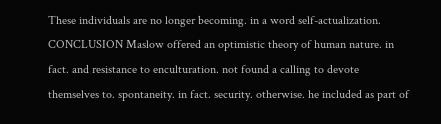These individuals are no longer becoming. in a word self-actualization. CONCLUSION Maslow offered an optimistic theory of human nature. in fact. and resistance to enculturation. not found a calling to devote themselves to. spontaneity. in fact. security. otherwise. he included as part of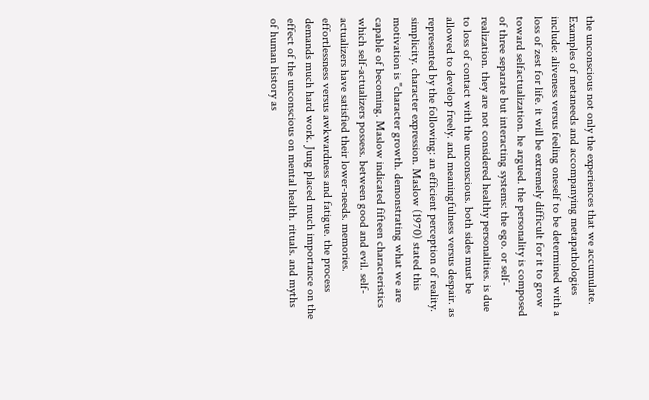the unconscious not only the experiences that we accumulate. Examples of metaneeds and accompanying metapathologies include: aliveness versus feeling oneself to be determined with a loss of zest for life. it will be extremely difficult for it to grow toward selfactualization. he argued. the personality is composed of three separate but interacting systems: the ego. or self-realization. they are not considered healthy personalities. is due to loss of contact with the unconscious. both sides must be allowed to develop freely. and meaningfulness versus despair. as represented by the following: an efficient perception of reality. simplicity. character expression. Maslow (1970) stated this motivation is "character growth. demonstrating what we are capable of becoming. Maslow indicated fifteen characteristics which self-actualizers possess. between good and evil. self-actualizers have satisfied their lower-needs. memories. effortlessness versus awkwardness and fatigue. the process demands much hard work. Jung placed much importance on the effect of the unconscious on mental health. rituals. and myths of human history as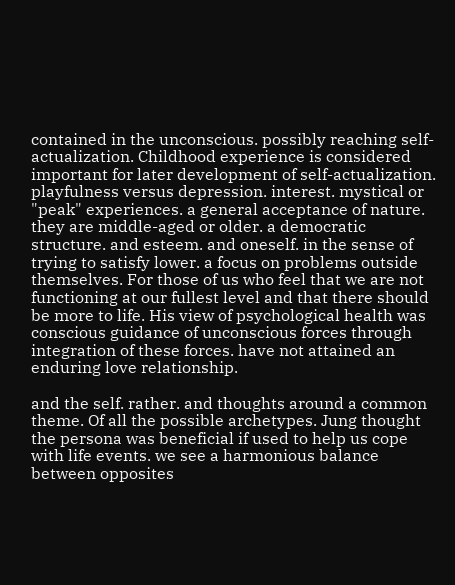contained in the unconscious. possibly reaching self-actualization. Childhood experience is considered important for later development of self-actualization. playfulness versus depression. interest. mystical or "peak" experiences. a general acceptance of nature. they are middle-aged or older. a democratic structure. and esteem. and oneself. in the sense of trying to satisfy lower. a focus on problems outside themselves. For those of us who feel that we are not functioning at our fullest level and that there should be more to life. His view of psychological health was conscious guidance of unconscious forces through integration of these forces. have not attained an enduring love relationship.

and the self. rather. and thoughts around a common theme. Of all the possible archetypes. Jung thought the persona was beneficial if used to help us cope with life events. we see a harmonious balance between opposites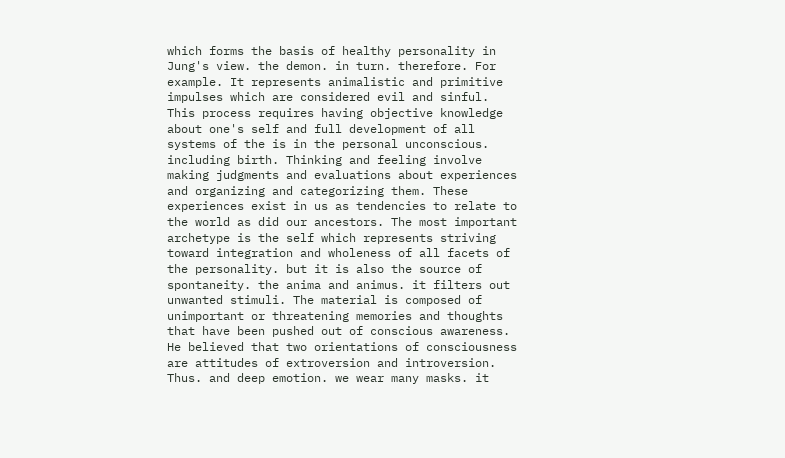which forms the basis of healthy personality in Jung's view. the demon. in turn. therefore. For example. It represents animalistic and primitive impulses which are considered evil and sinful. This process requires having objective knowledge about one's self and full development of all systems of the is in the personal unconscious. including birth. Thinking and feeling involve making judgments and evaluations about experiences and organizing and categorizing them. These experiences exist in us as tendencies to relate to the world as did our ancestors. The most important archetype is the self which represents striving toward integration and wholeness of all facets of the personality. but it is also the source of spontaneity. the anima and animus. it filters out unwanted stimuli. The material is composed of unimportant or threatening memories and thoughts that have been pushed out of conscious awareness. He believed that two orientations of consciousness are attitudes of extroversion and introversion. Thus. and deep emotion. we wear many masks. it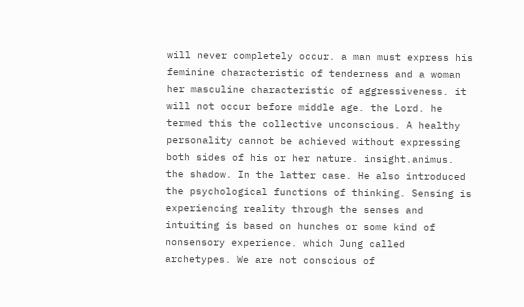will never completely occur. a man must express his feminine characteristic of tenderness and a woman her masculine characteristic of aggressiveness. it will not occur before middle age. the Lord. he termed this the collective unconscious. A healthy personality cannot be achieved without expressing both sides of his or her nature. insight.animus. the shadow. In the latter case. He also introduced the psychological functions of thinking. Sensing is experiencing reality through the senses and intuiting is based on hunches or some kind of nonsensory experience. which Jung called archetypes. We are not conscious of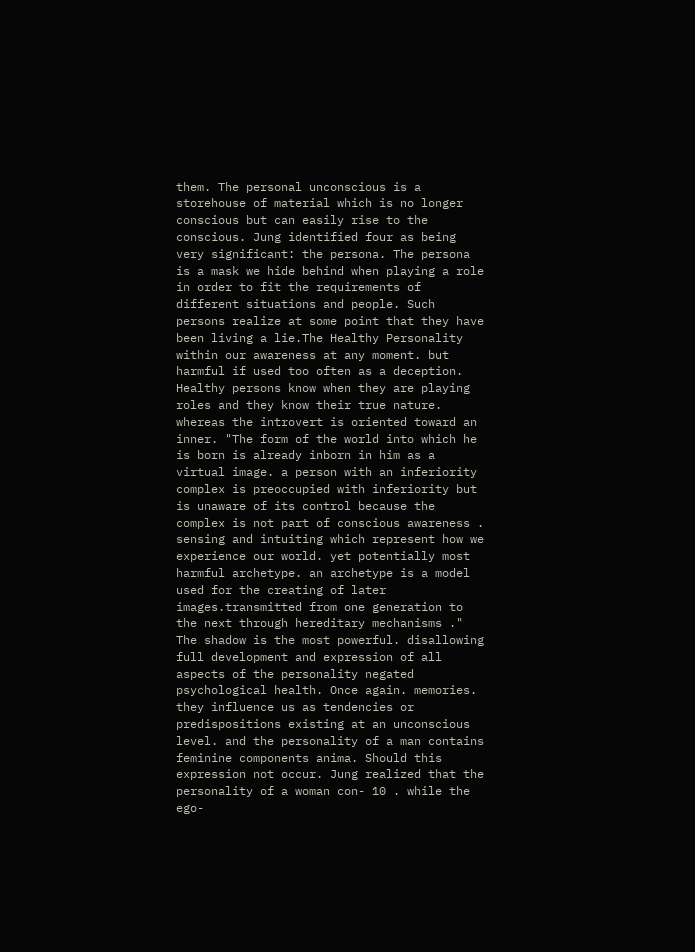them. The personal unconscious is a storehouse of material which is no longer conscious but can easily rise to the conscious. Jung identified four as being very significant: the persona. The persona is a mask we hide behind when playing a role in order to fit the requirements of different situations and people. Such persons realize at some point that they have been living a lie.The Healthy Personality within our awareness at any moment. but harmful if used too often as a deception. Healthy persons know when they are playing roles and they know their true nature. whereas the introvert is oriented toward an inner. "The form of the world into which he is born is already inborn in him as a virtual image. a person with an inferiority complex is preoccupied with inferiority but is unaware of its control because the complex is not part of conscious awareness . sensing and intuiting which represent how we experience our world. yet potentially most harmful archetype. an archetype is a model used for the creating of later images.transmitted from one generation to the next through hereditary mechanisms ." The shadow is the most powerful. disallowing full development and expression of all aspects of the personality negated psychological health. Once again. memories. they influence us as tendencies or predispositions existing at an unconscious level. and the personality of a man contains feminine components anima. Should this expression not occur. Jung realized that the personality of a woman con- 10 . while the ego-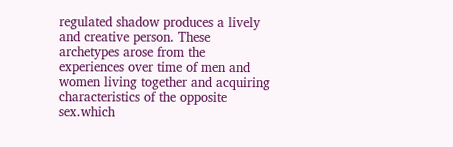regulated shadow produces a lively and creative person. These archetypes arose from the experiences over time of men and women living together and acquiring characteristics of the opposite sex.which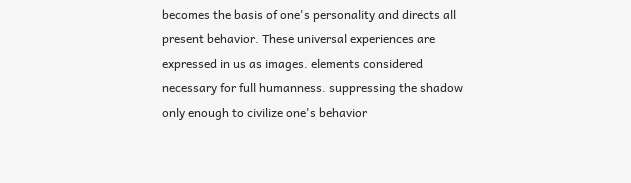becomes the basis of one's personality and directs all present behavior. These universal experiences are expressed in us as images. elements considered necessary for full humanness. suppressing the shadow only enough to civilize one's behavior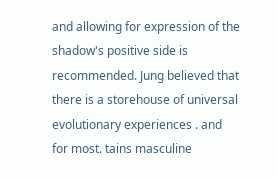and allowing for expression of the shadow's positive side is recommended. Jung believed that there is a storehouse of universal evolutionary experiences . and for most. tains masculine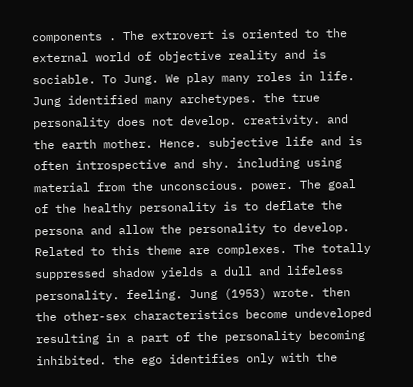components . The extrovert is oriented to the external world of objective reality and is sociable. To Jung. We play many roles in life. Jung identified many archetypes. the true personality does not develop. creativity. and the earth mother. Hence. subjective life and is often introspective and shy. including using material from the unconscious. power. The goal of the healthy personality is to deflate the persona and allow the personality to develop. Related to this theme are complexes. The totally suppressed shadow yields a dull and lifeless personality. feeling. Jung (1953) wrote. then the other-sex characteristics become undeveloped resulting in a part of the personality becoming inhibited. the ego identifies only with the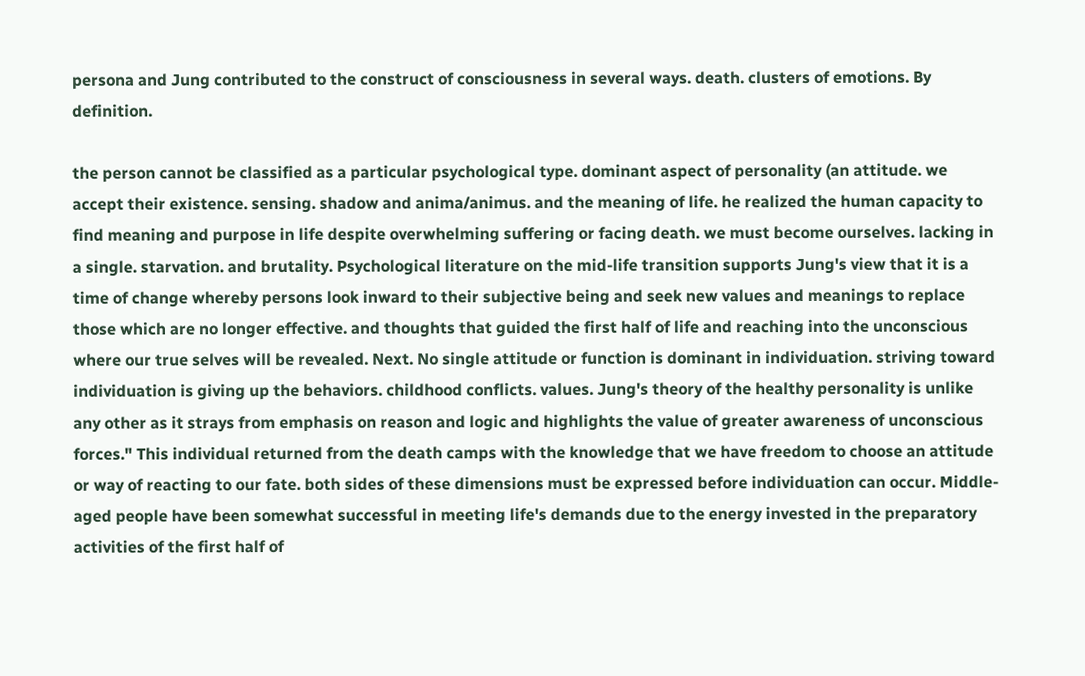persona and Jung contributed to the construct of consciousness in several ways. death. clusters of emotions. By definition.

the person cannot be classified as a particular psychological type. dominant aspect of personality (an attitude. we accept their existence. sensing. shadow and anima/animus. and the meaning of life. he realized the human capacity to find meaning and purpose in life despite overwhelming suffering or facing death. we must become ourselves. lacking in a single. starvation. and brutality. Psychological literature on the mid-life transition supports Jung's view that it is a time of change whereby persons look inward to their subjective being and seek new values and meanings to replace those which are no longer effective. and thoughts that guided the first half of life and reaching into the unconscious where our true selves will be revealed. Next. No single attitude or function is dominant in individuation. striving toward individuation is giving up the behaviors. childhood conflicts. values. Jung's theory of the healthy personality is unlike any other as it strays from emphasis on reason and logic and highlights the value of greater awareness of unconscious forces." This individual returned from the death camps with the knowledge that we have freedom to choose an attitude or way of reacting to our fate. both sides of these dimensions must be expressed before individuation can occur. Middle-aged people have been somewhat successful in meeting life's demands due to the energy invested in the preparatory activities of the first half of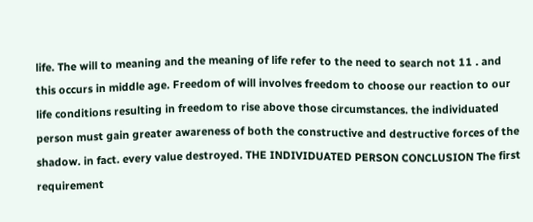life. The will to meaning and the meaning of life refer to the need to search not 11 . and this occurs in middle age. Freedom of will involves freedom to choose our reaction to our life conditions resulting in freedom to rise above those circumstances. the individuated person must gain greater awareness of both the constructive and destructive forces of the shadow. in fact. every value destroyed. THE INDIVIDUATED PERSON CONCLUSION The first requirement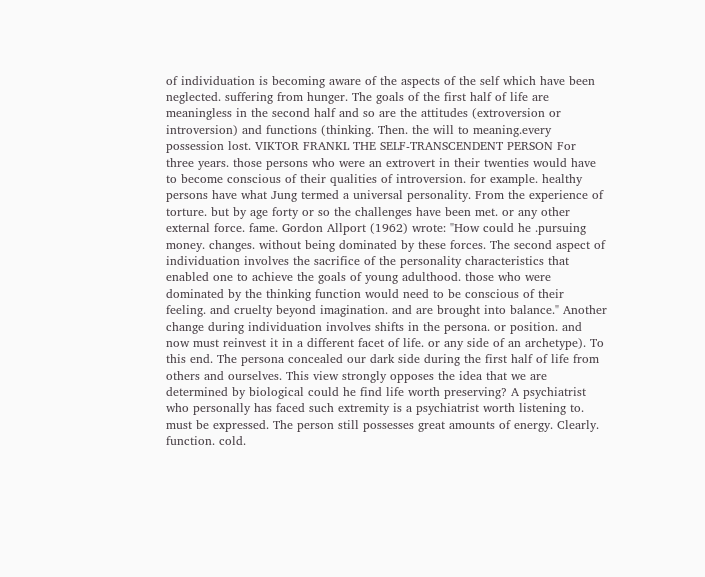of individuation is becoming aware of the aspects of the self which have been neglected. suffering from hunger. The goals of the first half of life are meaningless in the second half and so are the attitudes (extroversion or introversion) and functions (thinking. Then. the will to meaning.every possession lost. VIKTOR FRANKL THE SELF-TRANSCENDENT PERSON For three years. those persons who were an extrovert in their twenties would have to become conscious of their qualities of introversion. for example. healthy persons have what Jung termed a universal personality. From the experience of torture. but by age forty or so the challenges have been met. or any other external force. fame. Gordon Allport (1962) wrote: "How could he .pursuing money. changes. without being dominated by these forces. The second aspect of individuation involves the sacrifice of the personality characteristics that enabled one to achieve the goals of young adulthood. those who were dominated by the thinking function would need to be conscious of their feeling. and cruelty beyond imagination. and are brought into balance." Another change during individuation involves shifts in the persona. or position. and now must reinvest it in a different facet of life. or any side of an archetype). To this end. The persona concealed our dark side during the first half of life from others and ourselves. This view strongly opposes the idea that we are determined by biological could he find life worth preserving? A psychiatrist who personally has faced such extremity is a psychiatrist worth listening to. must be expressed. The person still possesses great amounts of energy. Clearly. function. cold.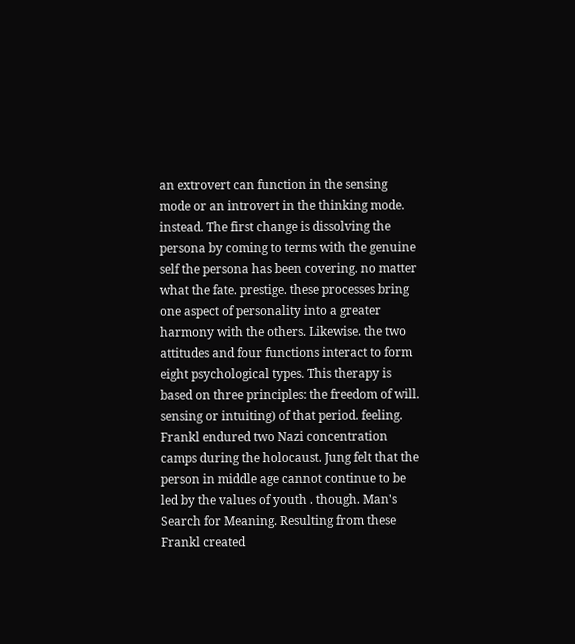an extrovert can function in the sensing mode or an introvert in the thinking mode. instead. The first change is dissolving the persona by coming to terms with the genuine self the persona has been covering. no matter what the fate. prestige. these processes bring one aspect of personality into a greater harmony with the others. Likewise. the two attitudes and four functions interact to form eight psychological types. This therapy is based on three principles: the freedom of will. sensing or intuiting) of that period. feeling. Frankl endured two Nazi concentration camps during the holocaust. Jung felt that the person in middle age cannot continue to be led by the values of youth . though. Man's Search for Meaning. Resulting from these Frankl created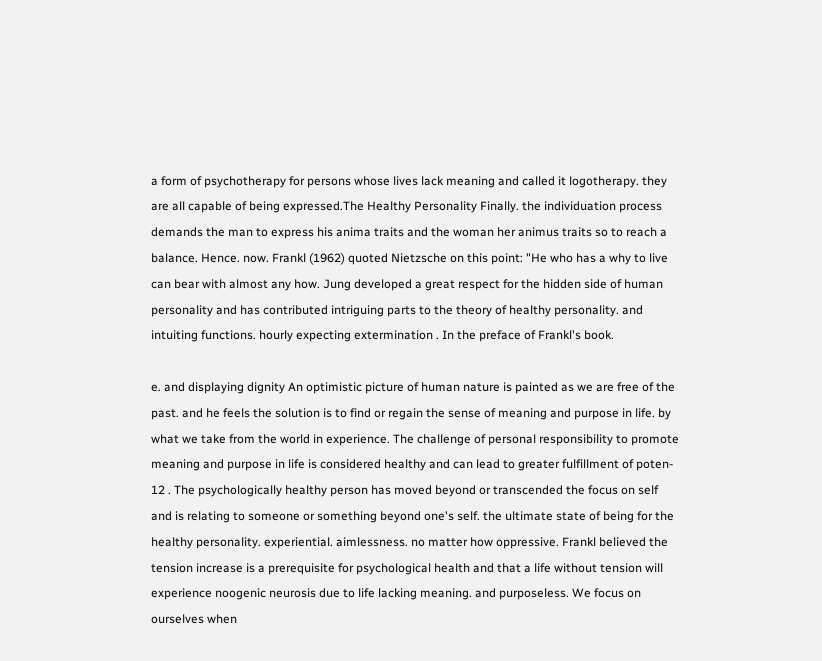a form of psychotherapy for persons whose lives lack meaning and called it logotherapy. they are all capable of being expressed.The Healthy Personality Finally. the individuation process demands the man to express his anima traits and the woman her animus traits so to reach a balance. Hence. now. Frankl (1962) quoted Nietzsche on this point: "He who has a why to live can bear with almost any how. Jung developed a great respect for the hidden side of human personality and has contributed intriguing parts to the theory of healthy personality. and intuiting functions. hourly expecting extermination . In the preface of Frankl's book.

e. and displaying dignity An optimistic picture of human nature is painted as we are free of the past. and he feels the solution is to find or regain the sense of meaning and purpose in life. by what we take from the world in experience. The challenge of personal responsibility to promote meaning and purpose in life is considered healthy and can lead to greater fulfillment of poten- 12 . The psychologically healthy person has moved beyond or transcended the focus on self and is relating to someone or something beyond one's self. the ultimate state of being for the healthy personality. experiential. aimlessness. no matter how oppressive. Frankl believed the tension increase is a prerequisite for psychological health and that a life without tension will experience noogenic neurosis due to life lacking meaning. and purposeless. We focus on ourselves when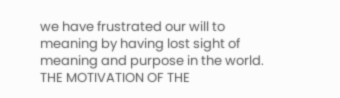we have frustrated our will to meaning by having lost sight of meaning and purpose in the world. THE MOTIVATION OF THE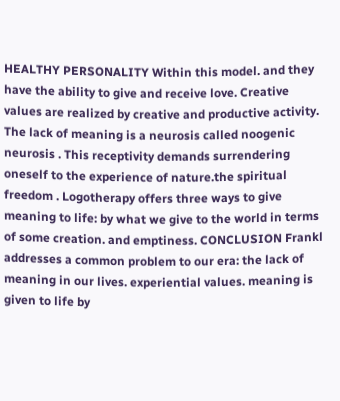HEALTHY PERSONALITY Within this model. and they have the ability to give and receive love. Creative values are realized by creative and productive activity. The lack of meaning is a neurosis called noogenic neurosis . This receptivity demands surrendering oneself to the experience of nature.the spiritual freedom . Logotherapy offers three ways to give meaning to life: by what we give to the world in terms of some creation. and emptiness. CONCLUSION Frankl addresses a common problem to our era: the lack of meaning in our lives. experiential values. meaning is given to life by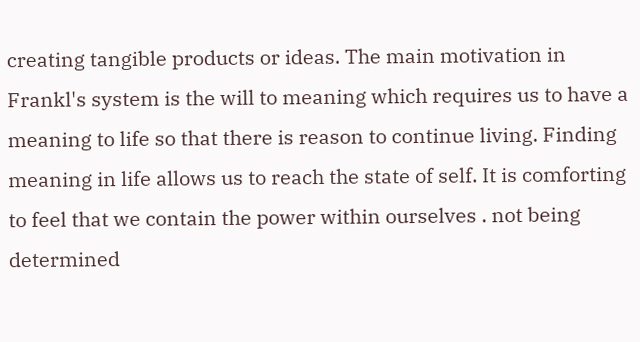creating tangible products or ideas. The main motivation in Frankl's system is the will to meaning which requires us to have a meaning to life so that there is reason to continue living. Finding meaning in life allows us to reach the state of self. It is comforting to feel that we contain the power within ourselves . not being determined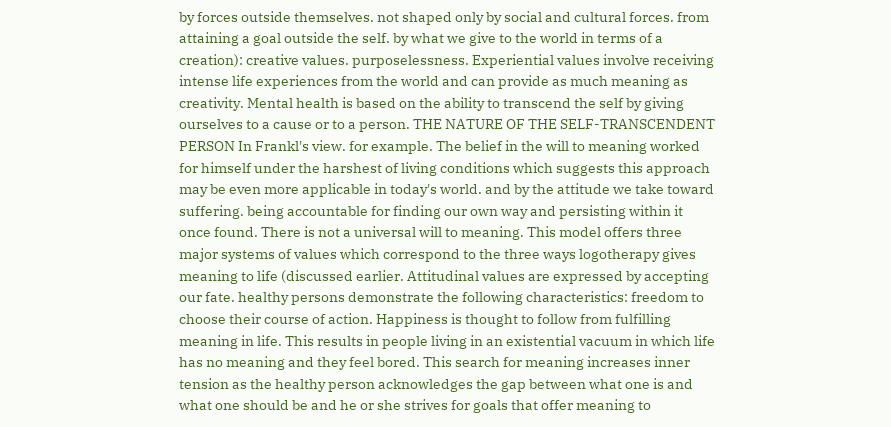by forces outside themselves. not shaped only by social and cultural forces. from attaining a goal outside the self. by what we give to the world in terms of a creation): creative values. purposelessness. Experiential values involve receiving intense life experiences from the world and can provide as much meaning as creativity. Mental health is based on the ability to transcend the self by giving ourselves to a cause or to a person. THE NATURE OF THE SELF-TRANSCENDENT PERSON In Frankl's view. for example. The belief in the will to meaning worked for himself under the harshest of living conditions which suggests this approach may be even more applicable in today's world. and by the attitude we take toward suffering. being accountable for finding our own way and persisting within it once found. There is not a universal will to meaning. This model offers three major systems of values which correspond to the three ways logotherapy gives meaning to life (discussed earlier. Attitudinal values are expressed by accepting our fate. healthy persons demonstrate the following characteristics: freedom to choose their course of action. Happiness is thought to follow from fulfilling meaning in life. This results in people living in an existential vacuum in which life has no meaning and they feel bored. This search for meaning increases inner tension as the healthy person acknowledges the gap between what one is and what one should be and he or she strives for goals that offer meaning to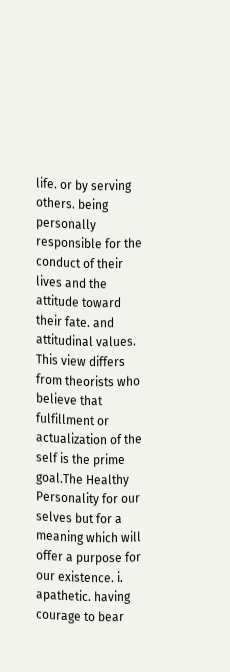life. or by serving others. being personally responsible for the conduct of their lives and the attitude toward their fate. and attitudinal values. This view differs from theorists who believe that fulfillment or actualization of the self is the prime goal.The Healthy Personality for our selves but for a meaning which will offer a purpose for our existence. i. apathetic. having courage to bear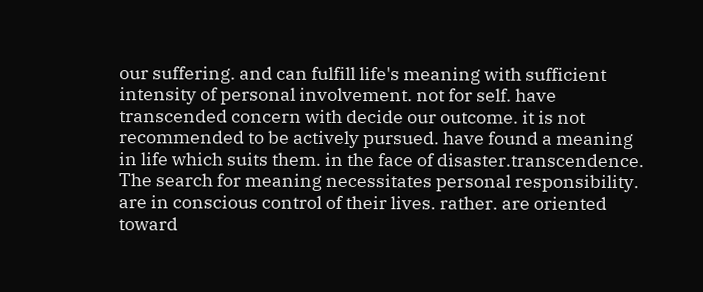our suffering. and can fulfill life's meaning with sufficient intensity of personal involvement. not for self. have transcended concern with decide our outcome. it is not recommended to be actively pursued. have found a meaning in life which suits them. in the face of disaster.transcendence. The search for meaning necessitates personal responsibility. are in conscious control of their lives. rather. are oriented toward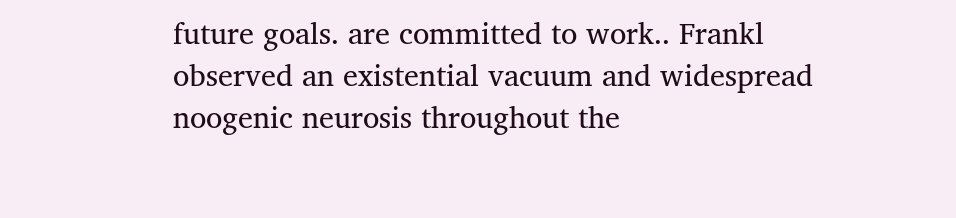future goals. are committed to work.. Frankl observed an existential vacuum and widespread noogenic neurosis throughout the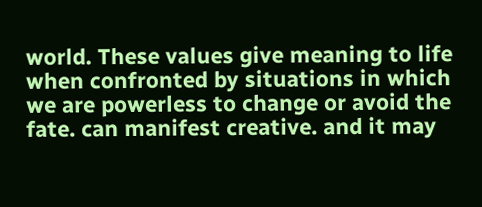world. These values give meaning to life when confronted by situations in which we are powerless to change or avoid the fate. can manifest creative. and it may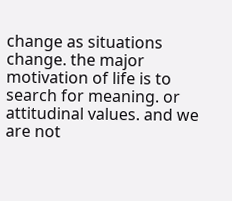change as situations change. the major motivation of life is to search for meaning. or attitudinal values. and we are not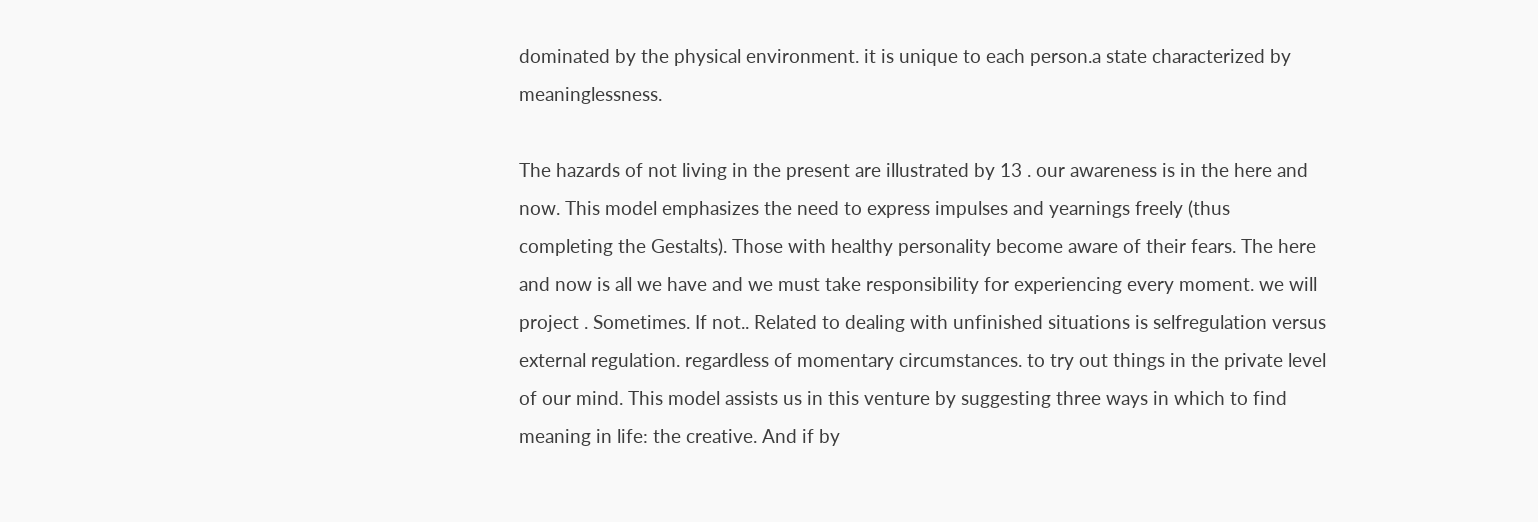dominated by the physical environment. it is unique to each person.a state characterized by meaninglessness.

The hazards of not living in the present are illustrated by 13 . our awareness is in the here and now. This model emphasizes the need to express impulses and yearnings freely (thus completing the Gestalts). Those with healthy personality become aware of their fears. The here and now is all we have and we must take responsibility for experiencing every moment. we will project . Sometimes. If not.. Related to dealing with unfinished situations is selfregulation versus external regulation. regardless of momentary circumstances. to try out things in the private level of our mind. This model assists us in this venture by suggesting three ways in which to find meaning in life: the creative. And if by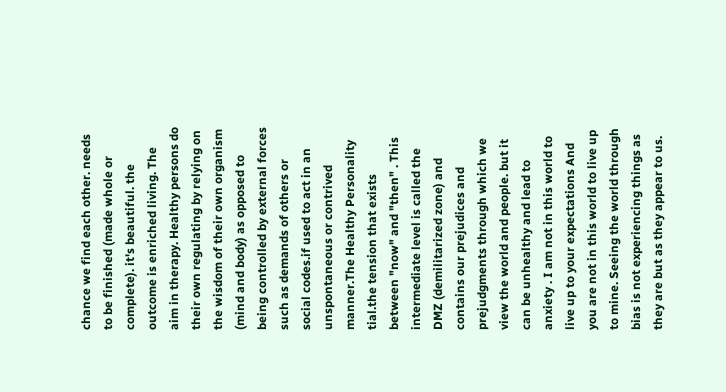chance we find each other. needs to be finished (made whole or complete). it's beautiful. the outcome is enriched living. The aim in therapy. Healthy persons do their own regulating by relying on the wisdom of their own organism (mind and body) as opposed to being controlled by external forces such as demands of others or social codes.if used to act in an unspontaneous or contrived manner.The Healthy Personality tial.the tension that exists between "now" and "then" . This intermediate level is called the DMZ (demilitarized zone) and contains our prejudices and prejudgments through which we view the world and people. but it can be unhealthy and lead to anxiety . I am not in this world to live up to your expectations And you are not in this world to live up to mine. Seeing the world through bias is not experiencing things as they are but as they appear to us.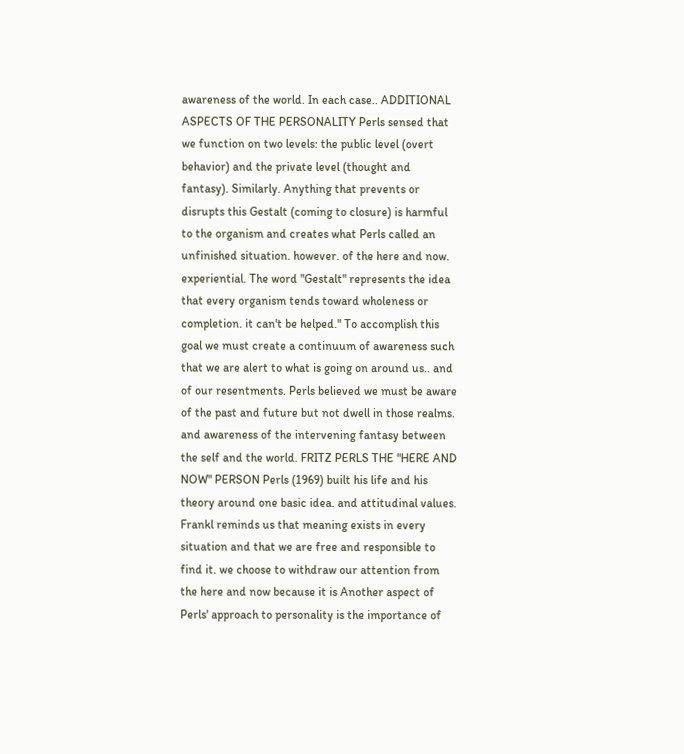awareness of the world. In each case.. ADDITIONAL ASPECTS OF THE PERSONALITY Perls sensed that we function on two levels: the public level (overt behavior) and the private level (thought and fantasy). Similarly. Anything that prevents or disrupts this Gestalt (coming to closure) is harmful to the organism and creates what Perls called an unfinished situation. however. of the here and now. experiential. The word "Gestalt" represents the idea that every organism tends toward wholeness or completion. it can't be helped." To accomplish this goal we must create a continuum of awareness such that we are alert to what is going on around us.. and of our resentments. Perls believed we must be aware of the past and future but not dwell in those realms. and awareness of the intervening fantasy between the self and the world. FRITZ PERLS THE "HERE AND NOW" PERSON Perls (1969) built his life and his theory around one basic idea. and attitudinal values. Frankl reminds us that meaning exists in every situation and that we are free and responsible to find it. we choose to withdraw our attention from the here and now because it is Another aspect of Perls' approach to personality is the importance of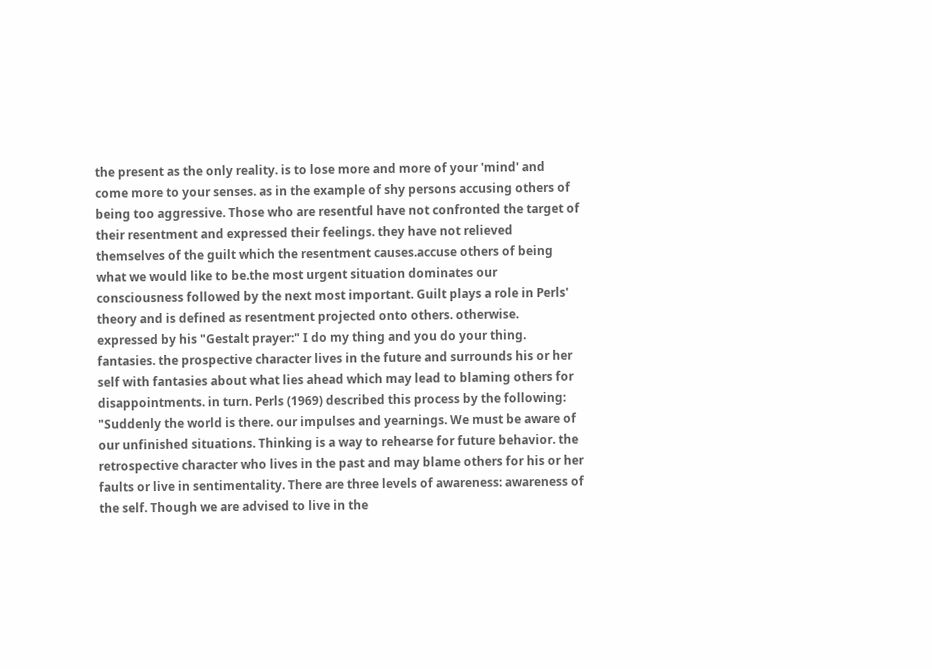the present as the only reality. is to lose more and more of your 'mind' and come more to your senses. as in the example of shy persons accusing others of being too aggressive. Those who are resentful have not confronted the target of their resentment and expressed their feelings. they have not relieved themselves of the guilt which the resentment causes.accuse others of being what we would like to be.the most urgent situation dominates our consciousness followed by the next most important. Guilt plays a role in Perls' theory and is defined as resentment projected onto others. otherwise. expressed by his "Gestalt prayer:" I do my thing and you do your thing. fantasies. the prospective character lives in the future and surrounds his or her self with fantasies about what lies ahead which may lead to blaming others for disappointments. in turn. Perls (1969) described this process by the following: "Suddenly the world is there. our impulses and yearnings. We must be aware of our unfinished situations. Thinking is a way to rehearse for future behavior. the retrospective character who lives in the past and may blame others for his or her faults or live in sentimentality. There are three levels of awareness: awareness of the self. Though we are advised to live in the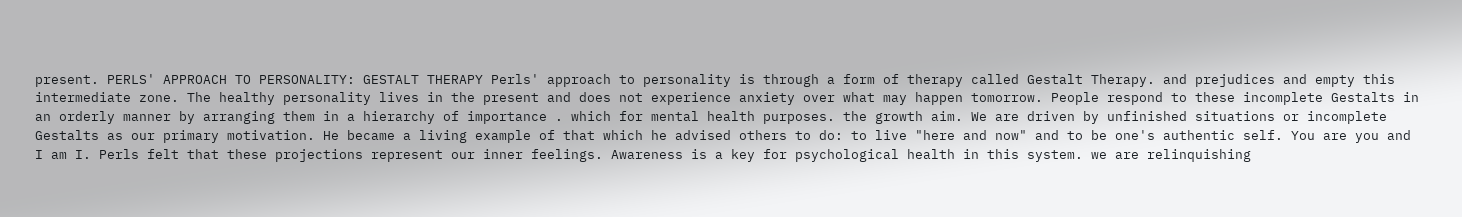present. PERLS' APPROACH TO PERSONALITY: GESTALT THERAPY Perls' approach to personality is through a form of therapy called Gestalt Therapy. and prejudices and empty this intermediate zone. The healthy personality lives in the present and does not experience anxiety over what may happen tomorrow. People respond to these incomplete Gestalts in an orderly manner by arranging them in a hierarchy of importance . which for mental health purposes. the growth aim. We are driven by unfinished situations or incomplete Gestalts as our primary motivation. He became a living example of that which he advised others to do: to live "here and now" and to be one's authentic self. You are you and I am I. Perls felt that these projections represent our inner feelings. Awareness is a key for psychological health in this system. we are relinquishing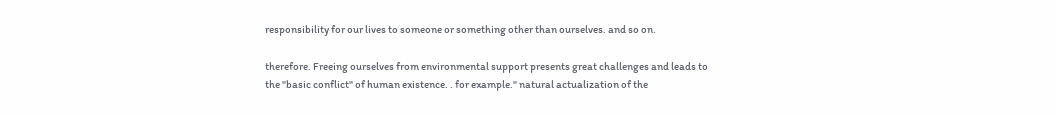responsibility for our lives to someone or something other than ourselves. and so on.

therefore. Freeing ourselves from environmental support presents great challenges and leads to the "basic conflict" of human existence. . for example." natural actualization of the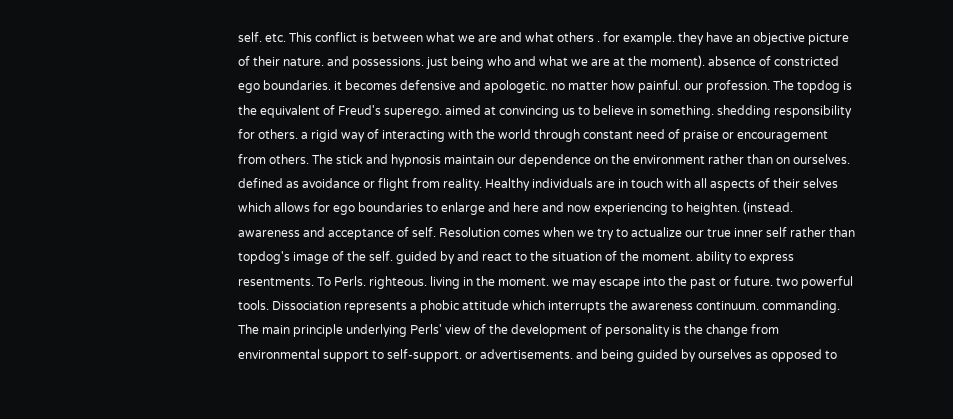self. etc. This conflict is between what we are and what others . for example. they have an objective picture of their nature. and possessions. just being who and what we are at the moment). absence of constricted ego boundaries. it becomes defensive and apologetic. no matter how painful. our profession. The topdog is the equivalent of Freud's superego. aimed at convincing us to believe in something. shedding responsibility for others. a rigid way of interacting with the world through constant need of praise or encouragement from others. The stick and hypnosis maintain our dependence on the environment rather than on ourselves. defined as avoidance or flight from reality. Healthy individuals are in touch with all aspects of their selves which allows for ego boundaries to enlarge and here and now experiencing to heighten. (instead. awareness and acceptance of self. Resolution comes when we try to actualize our true inner self rather than topdog's image of the self. guided by and react to the situation of the moment. ability to express resentments. To Perls. righteous. living in the moment. we may escape into the past or future. two powerful tools. Dissociation represents a phobic attitude which interrupts the awareness continuum. commanding. The main principle underlying Perls' view of the development of personality is the change from environmental support to self-support. or advertisements. and being guided by ourselves as opposed to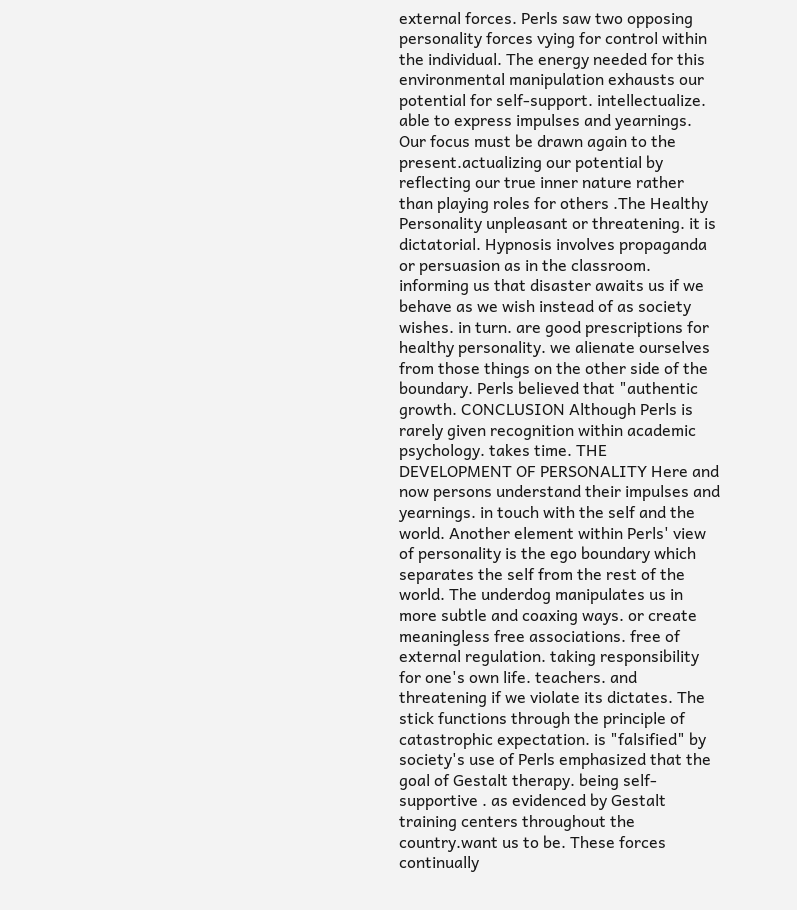external forces. Perls saw two opposing personality forces vying for control within the individual. The energy needed for this environmental manipulation exhausts our potential for self-support. intellectualize. able to express impulses and yearnings. Our focus must be drawn again to the present.actualizing our potential by reflecting our true inner nature rather than playing roles for others .The Healthy Personality unpleasant or threatening. it is dictatorial. Hypnosis involves propaganda or persuasion as in the classroom. informing us that disaster awaits us if we behave as we wish instead of as society wishes. in turn. are good prescriptions for healthy personality. we alienate ourselves from those things on the other side of the boundary. Perls believed that "authentic growth. CONCLUSION Although Perls is rarely given recognition within academic psychology. takes time. THE DEVELOPMENT OF PERSONALITY Here and now persons understand their impulses and yearnings. in touch with the self and the world. Another element within Perls' view of personality is the ego boundary which separates the self from the rest of the world. The underdog manipulates us in more subtle and coaxing ways. or create meaningless free associations. free of external regulation. taking responsibility for one's own life. teachers. and threatening if we violate its dictates. The stick functions through the principle of catastrophic expectation. is "falsified" by society's use of Perls emphasized that the goal of Gestalt therapy. being self-supportive . as evidenced by Gestalt training centers throughout the country.want us to be. These forces continually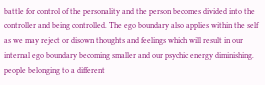battle for control of the personality and the person becomes divided into the controller and being controlled. The ego boundary also applies within the self as we may reject or disown thoughts and feelings which will result in our internal ego boundary becoming smaller and our psychic energy diminishing. people belonging to a different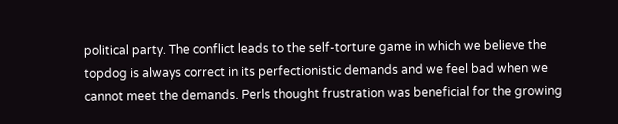political party. The conflict leads to the self-torture game in which we believe the topdog is always correct in its perfectionistic demands and we feel bad when we cannot meet the demands. Perls thought frustration was beneficial for the growing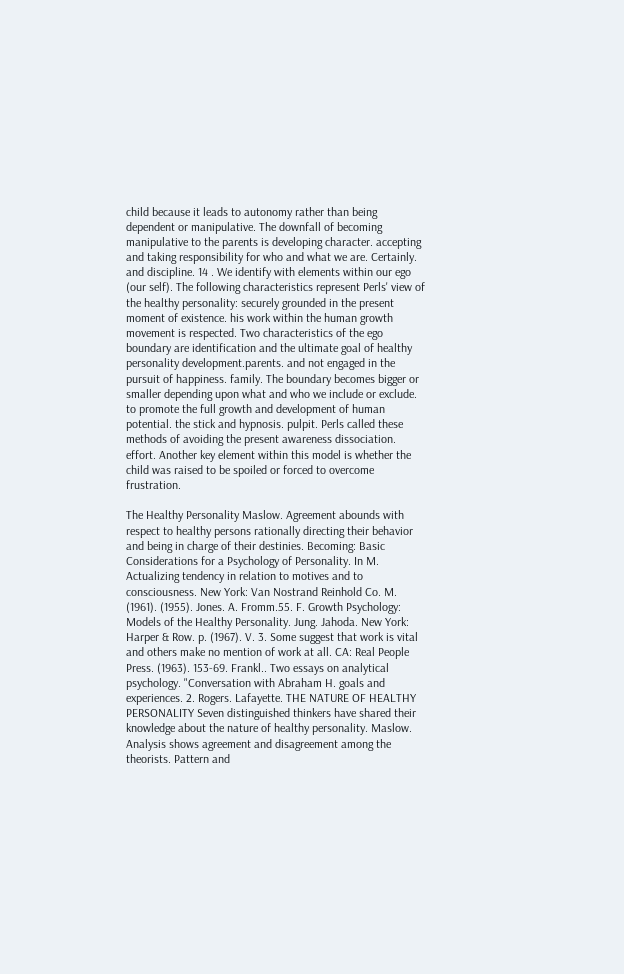child because it leads to autonomy rather than being dependent or manipulative. The downfall of becoming manipulative to the parents is developing character. accepting and taking responsibility for who and what we are. Certainly. and discipline. 14 . We identify with elements within our ego (our self). The following characteristics represent Perls' view of the healthy personality: securely grounded in the present moment of existence. his work within the human growth movement is respected. Two characteristics of the ego boundary are identification and the ultimate goal of healthy personality development.parents. and not engaged in the pursuit of happiness. family. The boundary becomes bigger or smaller depending upon what and who we include or exclude. to promote the full growth and development of human potential. the stick and hypnosis. pulpit. Perls called these methods of avoiding the present awareness dissociation. effort. Another key element within this model is whether the child was raised to be spoiled or forced to overcome frustration.

The Healthy Personality Maslow. Agreement abounds with respect to healthy persons rationally directing their behavior and being in charge of their destinies. Becoming: Basic Considerations for a Psychology of Personality. In M. Actualizing tendency in relation to motives and to consciousness. New York: Van Nostrand Reinhold Co. M. (1961). (1955). Jones. A. Fromm.55. F. Growth Psychology: Models of the Healthy Personality. Jung. Jahoda. New York: Harper & Row. p. (1967). V. 3. Some suggest that work is vital and others make no mention of work at all. CA: Real People Press. (1963). 153-69. Frankl.. Two essays on analytical psychology. "Conversation with Abraham H. goals and experiences. 2. Rogers. Lafayette. THE NATURE OF HEALTHY PERSONALITY Seven distinguished thinkers have shared their knowledge about the nature of healthy personality. Maslow. Analysis shows agreement and disagreement among the theorists. Pattern and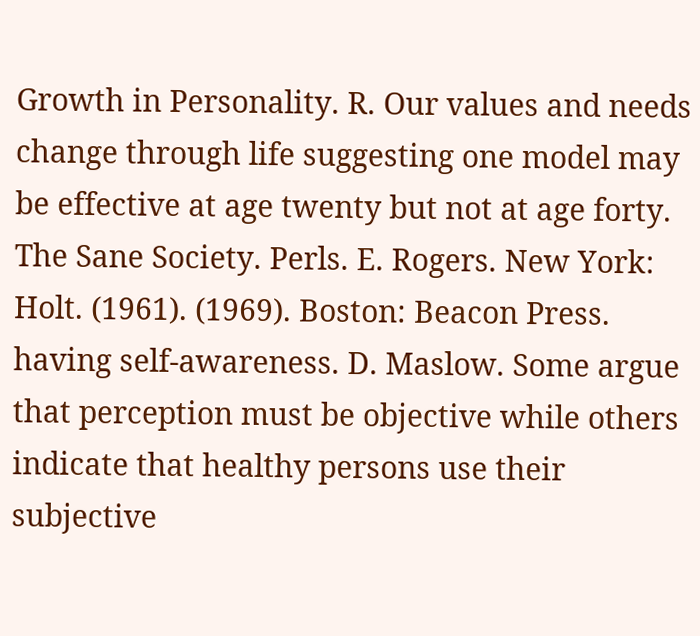Growth in Personality. R. Our values and needs change through life suggesting one model may be effective at age twenty but not at age forty. The Sane Society. Perls. E. Rogers. New York: Holt. (1961). (1969). Boston: Beacon Press. having self-awareness. D. Maslow. Some argue that perception must be objective while others indicate that healthy persons use their subjective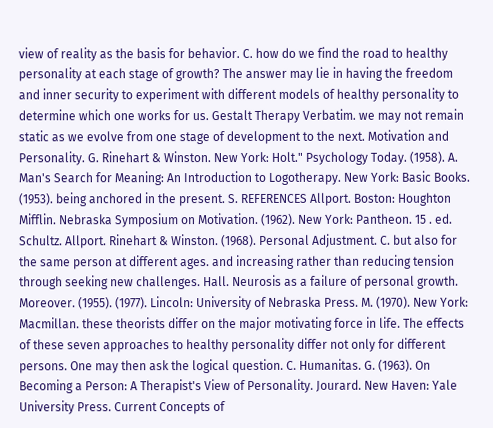view of reality as the basis for behavior. C. how do we find the road to healthy personality at each stage of growth? The answer may lie in having the freedom and inner security to experiment with different models of healthy personality to determine which one works for us. Gestalt Therapy Verbatim. we may not remain static as we evolve from one stage of development to the next. Motivation and Personality. G. Rinehart & Winston. New York: Holt." Psychology Today. (1958). A. Man's Search for Meaning: An Introduction to Logotherapy. New York: Basic Books. (1953). being anchored in the present. S. REFERENCES Allport. Boston: Houghton Mifflin. Nebraska Symposium on Motivation. (1962). New York: Pantheon. 15 . ed. Schultz. Allport. Rinehart & Winston. (1968). Personal Adjustment. C. but also for the same person at different ages. and increasing rather than reducing tension through seeking new challenges. Hall. Neurosis as a failure of personal growth. Moreover. (1955). (1977). Lincoln: University of Nebraska Press. M. (1970). New York: Macmillan. these theorists differ on the major motivating force in life. The effects of these seven approaches to healthy personality differ not only for different persons. One may then ask the logical question. C. Humanitas. G. (1963). On Becoming a Person: A Therapist's View of Personality. Jourard. New Haven: Yale University Press. Current Concepts of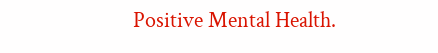Positive Mental Health.